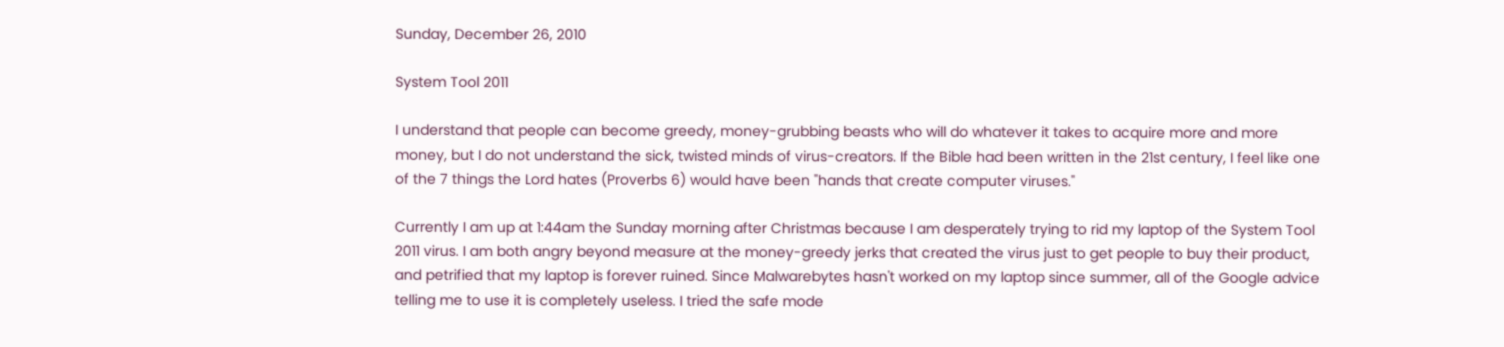Sunday, December 26, 2010

System Tool 2011

I understand that people can become greedy, money-grubbing beasts who will do whatever it takes to acquire more and more money, but I do not understand the sick, twisted minds of virus-creators. If the Bible had been written in the 21st century, I feel like one of the 7 things the Lord hates (Proverbs 6) would have been "hands that create computer viruses."

Currently I am up at 1:44am the Sunday morning after Christmas because I am desperately trying to rid my laptop of the System Tool 2011 virus. I am both angry beyond measure at the money-greedy jerks that created the virus just to get people to buy their product, and petrified that my laptop is forever ruined. Since Malwarebytes hasn't worked on my laptop since summer, all of the Google advice telling me to use it is completely useless. I tried the safe mode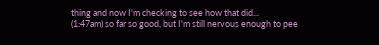thing and now I'm checking to see how that did...
(1:47am) so far so good, but I'm still nervous enough to pee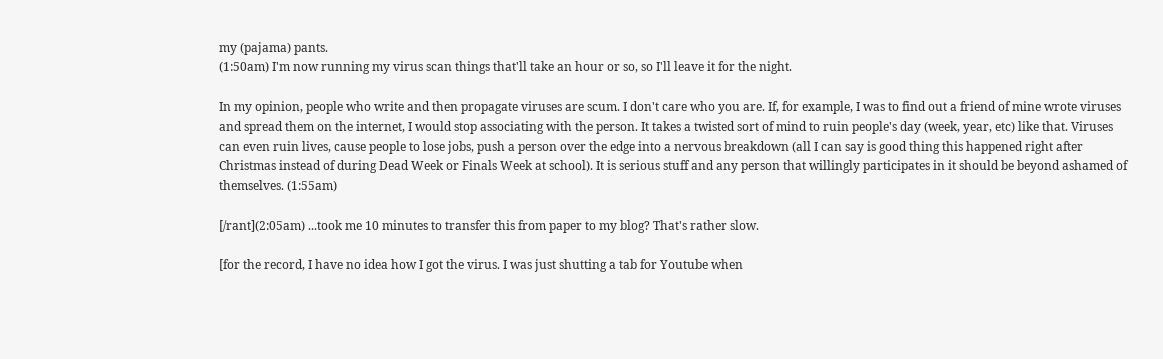my (pajama) pants.
(1:50am) I'm now running my virus scan things that'll take an hour or so, so I'll leave it for the night.

In my opinion, people who write and then propagate viruses are scum. I don't care who you are. If, for example, I was to find out a friend of mine wrote viruses and spread them on the internet, I would stop associating with the person. It takes a twisted sort of mind to ruin people's day (week, year, etc) like that. Viruses can even ruin lives, cause people to lose jobs, push a person over the edge into a nervous breakdown (all I can say is good thing this happened right after Christmas instead of during Dead Week or Finals Week at school). It is serious stuff and any person that willingly participates in it should be beyond ashamed of themselves. (1:55am)

[/rant](2:05am) ...took me 10 minutes to transfer this from paper to my blog? That's rather slow.

[for the record, I have no idea how I got the virus. I was just shutting a tab for Youtube when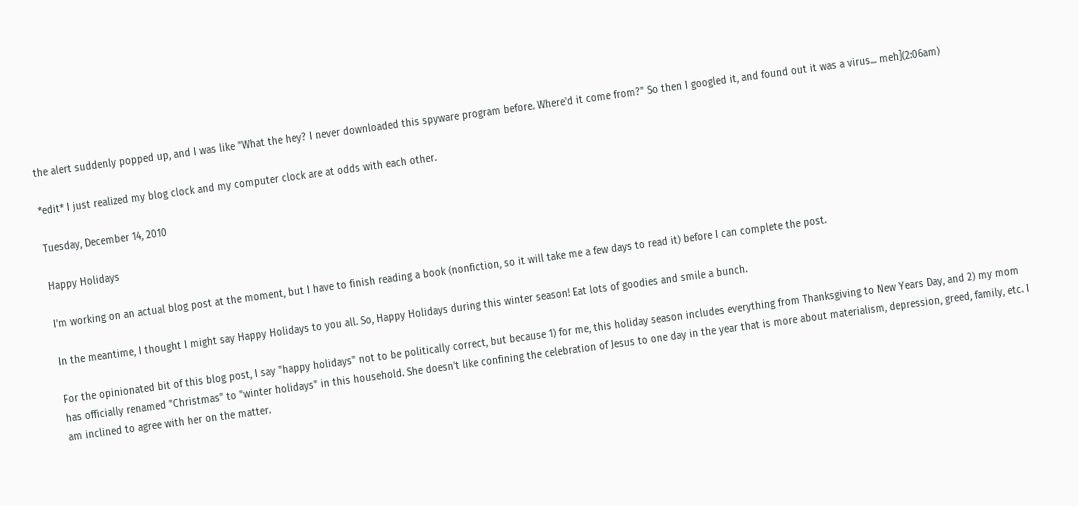the alert suddenly popped up, and I was like "What the hey? I never downloaded this spyware program before. Where'd it come from?" So then I googled it, and found out it was a virus... meh](2:06am)

*edit* I just realized my blog clock and my computer clock are at odds with each other.

Tuesday, December 14, 2010

Happy Holidays

I'm working on an actual blog post at the moment, but I have to finish reading a book (nonfiction, so it will take me a few days to read it) before I can complete the post.

In the meantime, I thought I might say Happy Holidays to you all. So, Happy Holidays during this winter season! Eat lots of goodies and smile a bunch.

For the opinionated bit of this blog post, I say "happy holidays" not to be politically correct, but because 1) for me, this holiday season includes everything from Thanksgiving to New Years Day, and 2) my mom has officially renamed "Christmas" to "winter holidays" in this household. She doesn't like confining the celebration of Jesus to one day in the year that is more about materialism, depression, greed, family, etc. I am inclined to agree with her on the matter.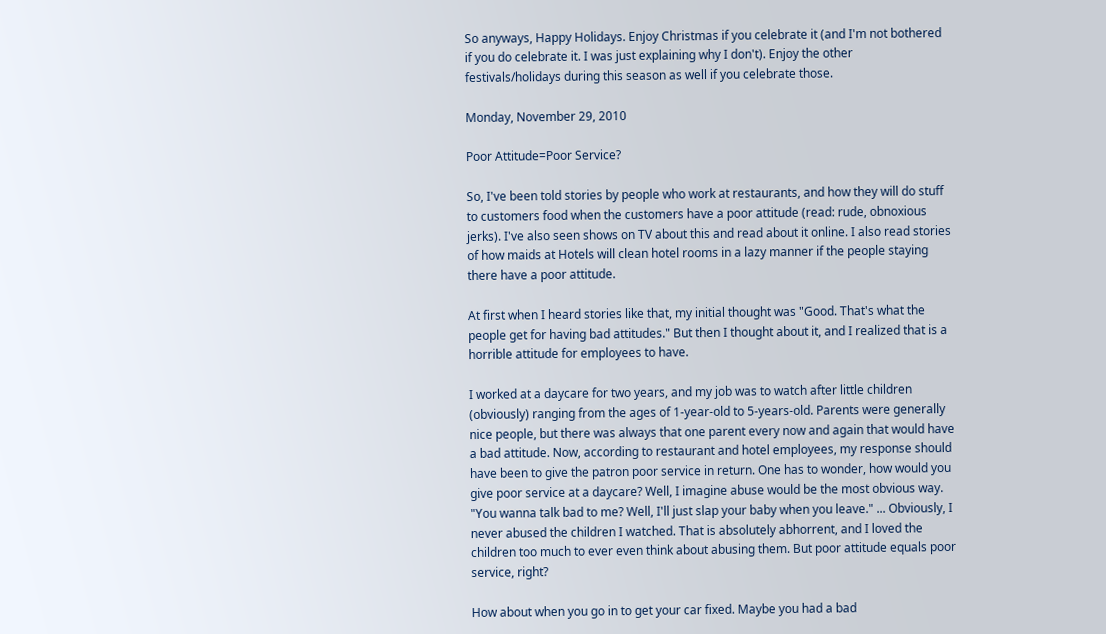So anyways, Happy Holidays. Enjoy Christmas if you celebrate it (and I'm not bothered if you do celebrate it. I was just explaining why I don't). Enjoy the other festivals/holidays during this season as well if you celebrate those.

Monday, November 29, 2010

Poor Attitude=Poor Service?

So, I've been told stories by people who work at restaurants, and how they will do stuff to customers food when the customers have a poor attitude (read: rude, obnoxious jerks). I've also seen shows on TV about this and read about it online. I also read stories of how maids at Hotels will clean hotel rooms in a lazy manner if the people staying there have a poor attitude.

At first when I heard stories like that, my initial thought was "Good. That's what the people get for having bad attitudes." But then I thought about it, and I realized that is a horrible attitude for employees to have.

I worked at a daycare for two years, and my job was to watch after little children (obviously) ranging from the ages of 1-year-old to 5-years-old. Parents were generally nice people, but there was always that one parent every now and again that would have a bad attitude. Now, according to restaurant and hotel employees, my response should have been to give the patron poor service in return. One has to wonder, how would you give poor service at a daycare? Well, I imagine abuse would be the most obvious way. "You wanna talk bad to me? Well, I'll just slap your baby when you leave." ... Obviously, I never abused the children I watched. That is absolutely abhorrent, and I loved the children too much to ever even think about abusing them. But poor attitude equals poor service, right?

How about when you go in to get your car fixed. Maybe you had a bad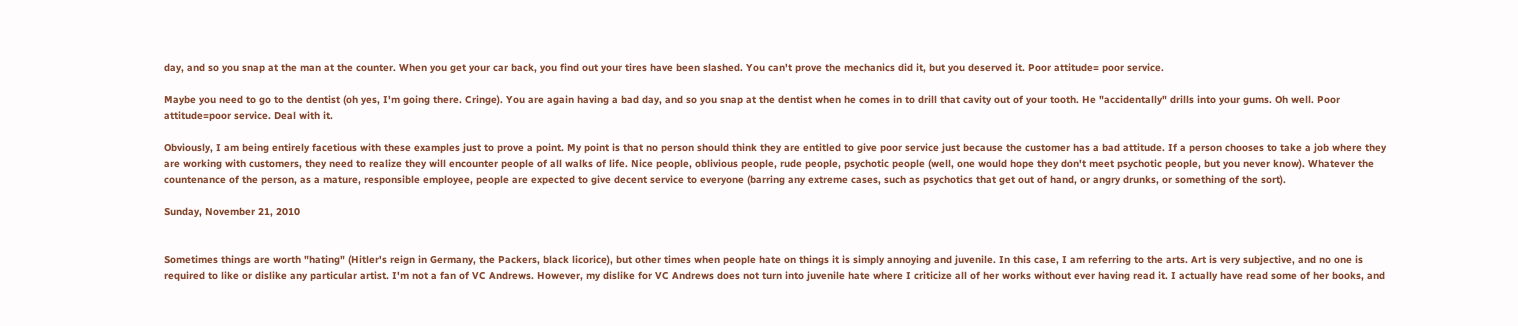day, and so you snap at the man at the counter. When you get your car back, you find out your tires have been slashed. You can't prove the mechanics did it, but you deserved it. Poor attitude= poor service.

Maybe you need to go to the dentist (oh yes, I'm going there. Cringe). You are again having a bad day, and so you snap at the dentist when he comes in to drill that cavity out of your tooth. He "accidentally" drills into your gums. Oh well. Poor attitude=poor service. Deal with it.

Obviously, I am being entirely facetious with these examples just to prove a point. My point is that no person should think they are entitled to give poor service just because the customer has a bad attitude. If a person chooses to take a job where they are working with customers, they need to realize they will encounter people of all walks of life. Nice people, oblivious people, rude people, psychotic people (well, one would hope they don't meet psychotic people, but you never know). Whatever the countenance of the person, as a mature, responsible employee, people are expected to give decent service to everyone (barring any extreme cases, such as psychotics that get out of hand, or angry drunks, or something of the sort).

Sunday, November 21, 2010


Sometimes things are worth "hating" (Hitler's reign in Germany, the Packers, black licorice), but other times when people hate on things it is simply annoying and juvenile. In this case, I am referring to the arts. Art is very subjective, and no one is required to like or dislike any particular artist. I'm not a fan of VC Andrews. However, my dislike for VC Andrews does not turn into juvenile hate where I criticize all of her works without ever having read it. I actually have read some of her books, and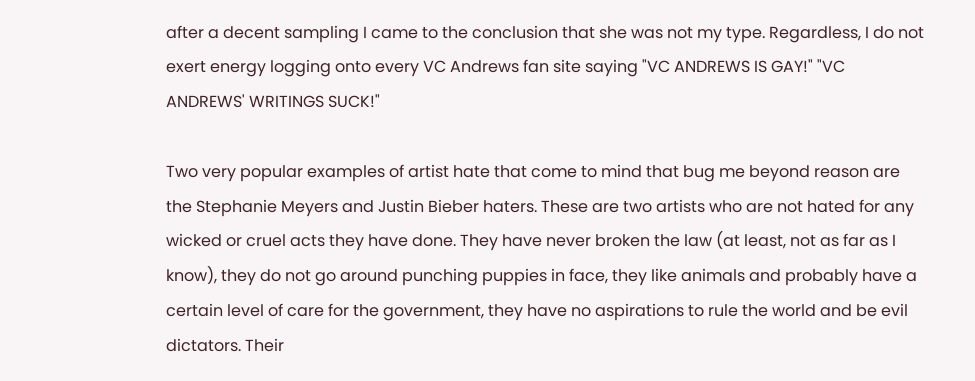after a decent sampling I came to the conclusion that she was not my type. Regardless, I do not exert energy logging onto every VC Andrews fan site saying "VC ANDREWS IS GAY!" "VC ANDREWS' WRITINGS SUCK!"

Two very popular examples of artist hate that come to mind that bug me beyond reason are the Stephanie Meyers and Justin Bieber haters. These are two artists who are not hated for any wicked or cruel acts they have done. They have never broken the law (at least, not as far as I know), they do not go around punching puppies in face, they like animals and probably have a certain level of care for the government, they have no aspirations to rule the world and be evil dictators. Their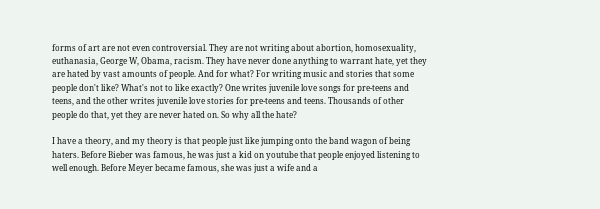forms of art are not even controversial. They are not writing about abortion, homosexuality, euthanasia, George W, Obama, racism. They have never done anything to warrant hate, yet they are hated by vast amounts of people. And for what? For writing music and stories that some people don't like? What's not to like exactly? One writes juvenile love songs for pre-teens and teens, and the other writes juvenile love stories for pre-teens and teens. Thousands of other people do that, yet they are never hated on. So why all the hate?

I have a theory, and my theory is that people just like jumping onto the band wagon of being haters. Before Bieber was famous, he was just a kid on youtube that people enjoyed listening to well enough. Before Meyer became famous, she was just a wife and a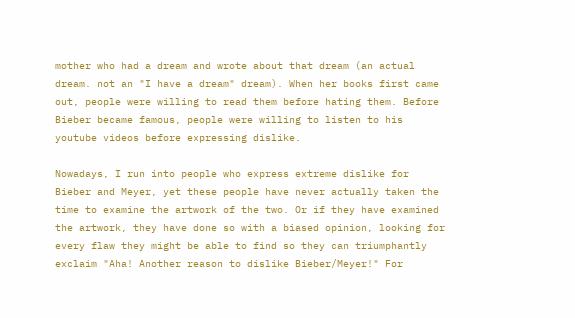mother who had a dream and wrote about that dream (an actual dream. not an "I have a dream" dream). When her books first came out, people were willing to read them before hating them. Before Bieber became famous, people were willing to listen to his youtube videos before expressing dislike.

Nowadays, I run into people who express extreme dislike for Bieber and Meyer, yet these people have never actually taken the time to examine the artwork of the two. Or if they have examined the artwork, they have done so with a biased opinion, looking for every flaw they might be able to find so they can triumphantly exclaim "Aha! Another reason to dislike Bieber/Meyer!" For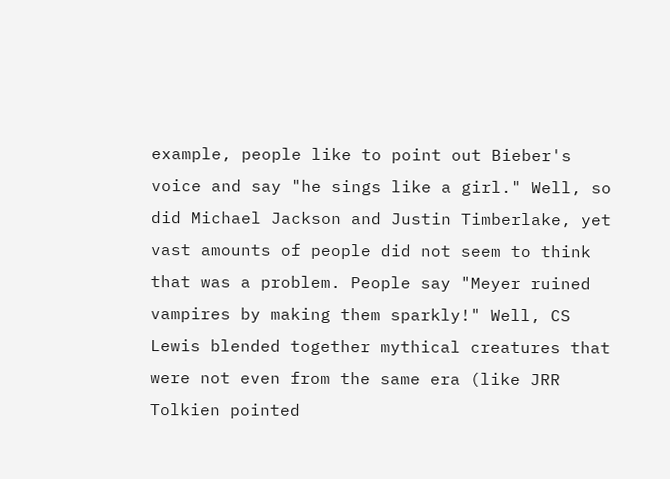example, people like to point out Bieber's voice and say "he sings like a girl." Well, so did Michael Jackson and Justin Timberlake, yet vast amounts of people did not seem to think that was a problem. People say "Meyer ruined vampires by making them sparkly!" Well, CS Lewis blended together mythical creatures that were not even from the same era (like JRR Tolkien pointed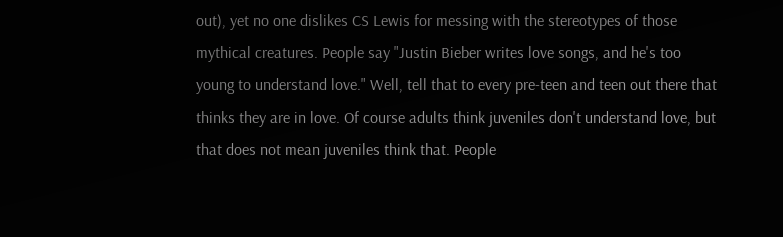out), yet no one dislikes CS Lewis for messing with the stereotypes of those mythical creatures. People say "Justin Bieber writes love songs, and he's too young to understand love." Well, tell that to every pre-teen and teen out there that thinks they are in love. Of course adults think juveniles don't understand love, but that does not mean juveniles think that. People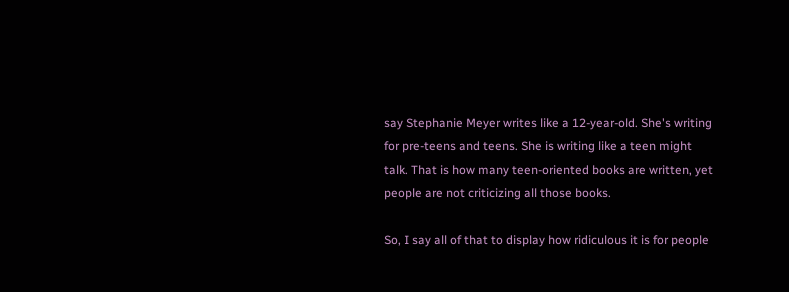say Stephanie Meyer writes like a 12-year-old. She's writing for pre-teens and teens. She is writing like a teen might talk. That is how many teen-oriented books are written, yet people are not criticizing all those books.

So, I say all of that to display how ridiculous it is for people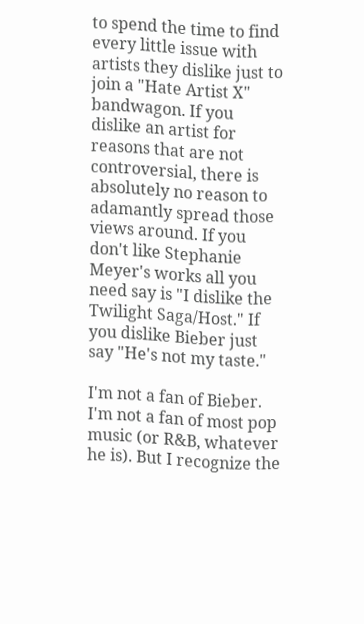to spend the time to find every little issue with artists they dislike just to join a "Hate Artist X" bandwagon. If you dislike an artist for reasons that are not controversial, there is absolutely no reason to adamantly spread those views around. If you don't like Stephanie Meyer's works all you need say is "I dislike the Twilight Saga/Host." If you dislike Bieber just say "He's not my taste."

I'm not a fan of Bieber. I'm not a fan of most pop music (or R&B, whatever he is). But I recognize the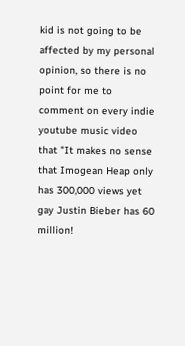kid is not going to be affected by my personal opinion, so there is no point for me to comment on every indie youtube music video that "It makes no sense that Imogean Heap only has 300,000 views yet gay Justin Bieber has 60 million!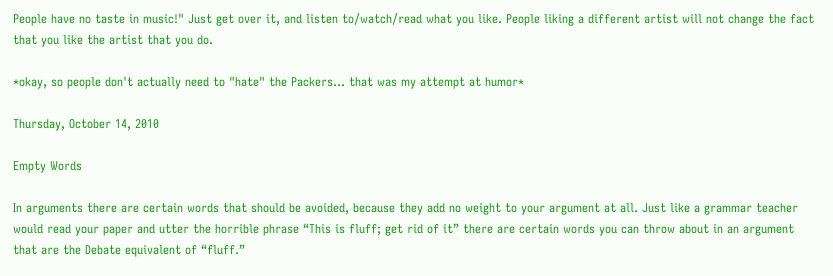People have no taste in music!" Just get over it, and listen to/watch/read what you like. People liking a different artist will not change the fact that you like the artist that you do.

*okay, so people don't actually need to "hate" the Packers... that was my attempt at humor*

Thursday, October 14, 2010

Empty Words

In arguments there are certain words that should be avoided, because they add no weight to your argument at all. Just like a grammar teacher would read your paper and utter the horrible phrase “This is fluff; get rid of it” there are certain words you can throw about in an argument that are the Debate equivalent of “fluff.”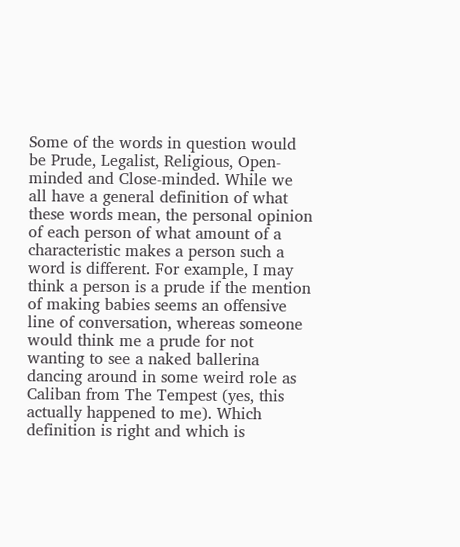Some of the words in question would be Prude, Legalist, Religious, Open-minded and Close-minded. While we all have a general definition of what these words mean, the personal opinion of each person of what amount of a characteristic makes a person such a word is different. For example, I may think a person is a prude if the mention of making babies seems an offensive line of conversation, whereas someone would think me a prude for not wanting to see a naked ballerina dancing around in some weird role as Caliban from The Tempest (yes, this actually happened to me). Which definition is right and which is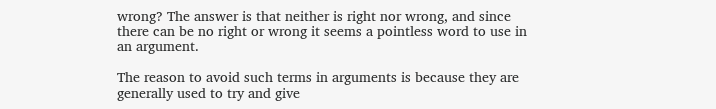wrong? The answer is that neither is right nor wrong, and since there can be no right or wrong it seems a pointless word to use in an argument.

The reason to avoid such terms in arguments is because they are generally used to try and give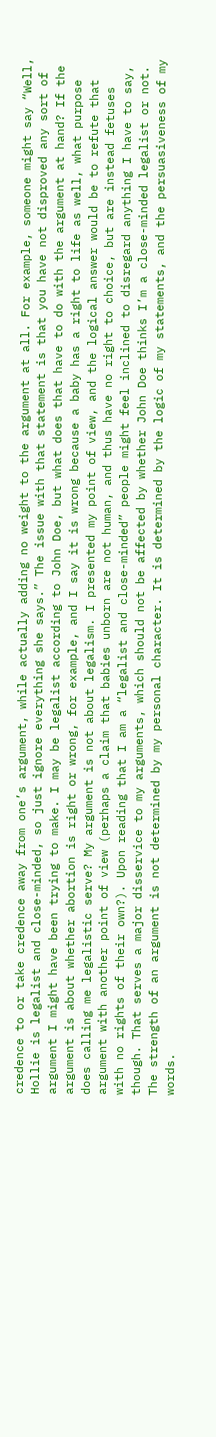credence to or take credence away from one’s argument, while actually adding no weight to the argument at all. For example, someone might say “Well, Hollie is legalist and close-minded, so just ignore everything she says.” The issue with that statement is that you have not disproved any sort of argument I might have been trying to make. I may be legalist according to John Doe, but what does that have to do with the argument at hand? If the argument is about whether abortion is right or wrong, for example, and I say it is wrong because a baby has a right to life as well, what purpose does calling me legalistic serve? My argument is not about legalism. I presented my point of view, and the logical answer would be to refute that argument with another point of view (perhaps a claim that babies unborn are not human, and thus have no right to choice, but are instead fetuses with no rights of their own?). Upon reading that I am a “legalist and close-minded” people might feel inclined to disregard anything I have to say, though. That serves a major disservice to my arguments, which should not be affected by whether John Doe thinks I’m a close-minded legalist or not. The strength of an argument is not determined by my personal character. It is determined by the logic of my statements, and the persuasiveness of my words.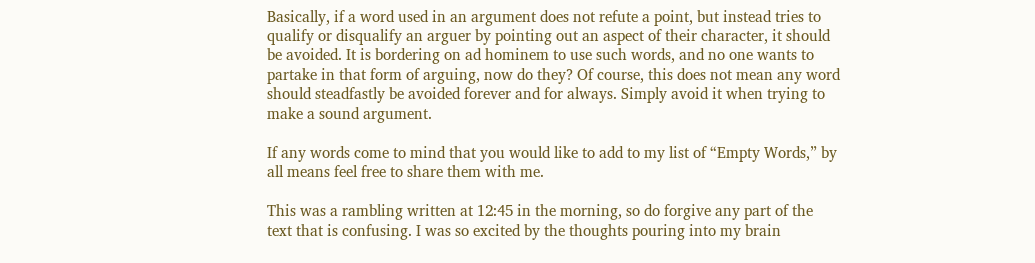Basically, if a word used in an argument does not refute a point, but instead tries to qualify or disqualify an arguer by pointing out an aspect of their character, it should be avoided. It is bordering on ad hominem to use such words, and no one wants to partake in that form of arguing, now do they? Of course, this does not mean any word should steadfastly be avoided forever and for always. Simply avoid it when trying to make a sound argument.

If any words come to mind that you would like to add to my list of “Empty Words,” by all means feel free to share them with me.

This was a rambling written at 12:45 in the morning, so do forgive any part of the text that is confusing. I was so excited by the thoughts pouring into my brain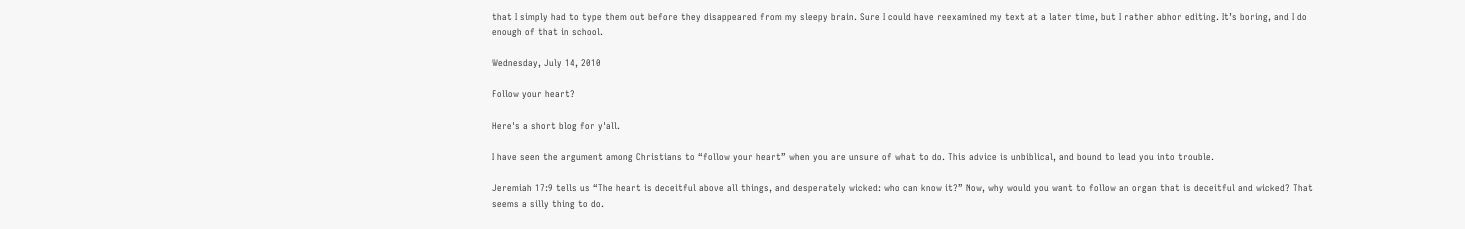that I simply had to type them out before they disappeared from my sleepy brain. Sure I could have reexamined my text at a later time, but I rather abhor editing. It’s boring, and I do enough of that in school.

Wednesday, July 14, 2010

Follow your heart?

Here's a short blog for y'all.

I have seen the argument among Christians to “follow your heart” when you are unsure of what to do. This advice is unbiblical, and bound to lead you into trouble.

Jeremiah 17:9 tells us “The heart is deceitful above all things, and desperately wicked: who can know it?” Now, why would you want to follow an organ that is deceitful and wicked? That seems a silly thing to do.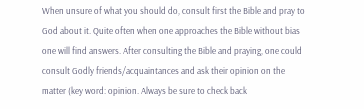When unsure of what you should do, consult first the Bible and pray to God about it. Quite often when one approaches the Bible without bias one will find answers. After consulting the Bible and praying, one could consult Godly friends/acquaintances and ask their opinion on the matter (key word: opinion. Always be sure to check back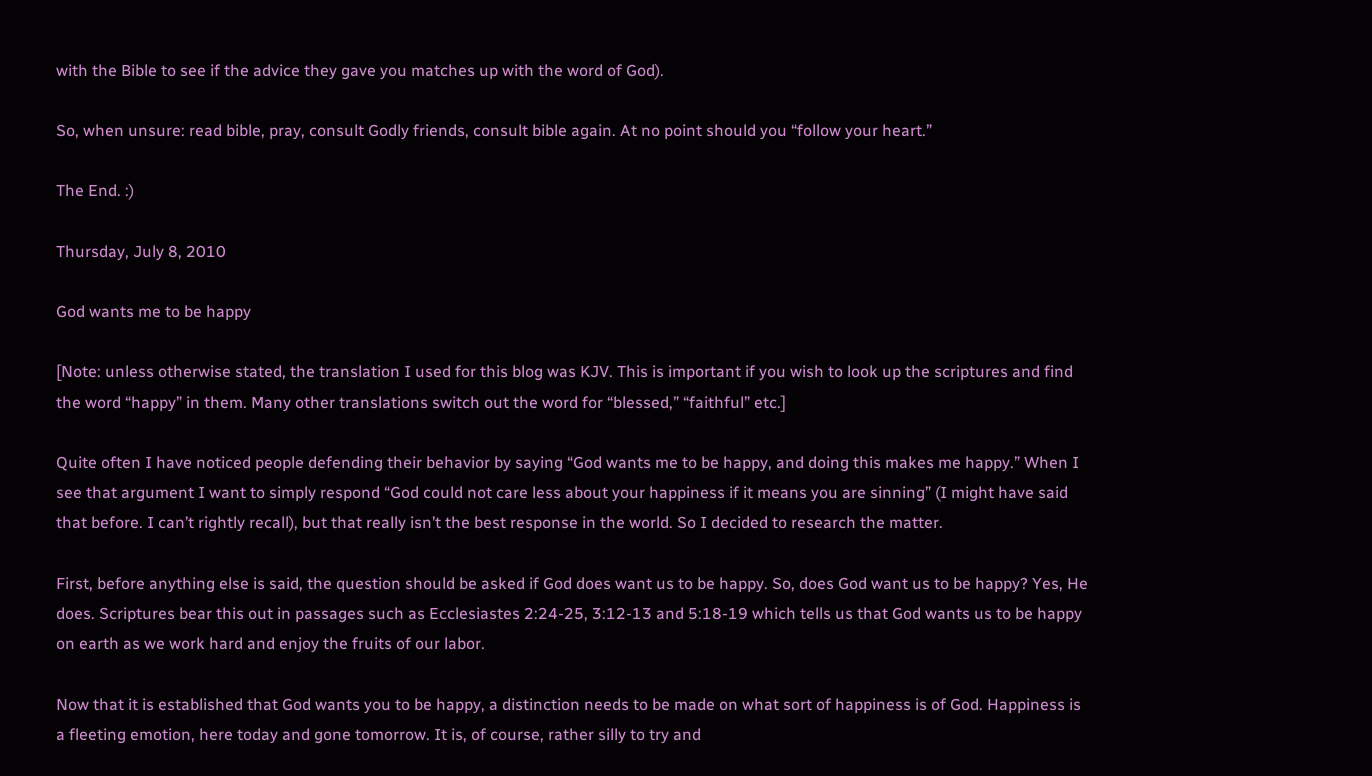with the Bible to see if the advice they gave you matches up with the word of God).

So, when unsure: read bible, pray, consult Godly friends, consult bible again. At no point should you “follow your heart.”

The End. :)

Thursday, July 8, 2010

God wants me to be happy

[Note: unless otherwise stated, the translation I used for this blog was KJV. This is important if you wish to look up the scriptures and find the word “happy” in them. Many other translations switch out the word for “blessed,” “faithful” etc.]

Quite often I have noticed people defending their behavior by saying “God wants me to be happy, and doing this makes me happy.” When I see that argument I want to simply respond “God could not care less about your happiness if it means you are sinning” (I might have said that before. I can’t rightly recall), but that really isn’t the best response in the world. So I decided to research the matter.

First, before anything else is said, the question should be asked if God does want us to be happy. So, does God want us to be happy? Yes, He does. Scriptures bear this out in passages such as Ecclesiastes 2:24-25, 3:12-13 and 5:18-19 which tells us that God wants us to be happy on earth as we work hard and enjoy the fruits of our labor.

Now that it is established that God wants you to be happy, a distinction needs to be made on what sort of happiness is of God. Happiness is a fleeting emotion, here today and gone tomorrow. It is, of course, rather silly to try and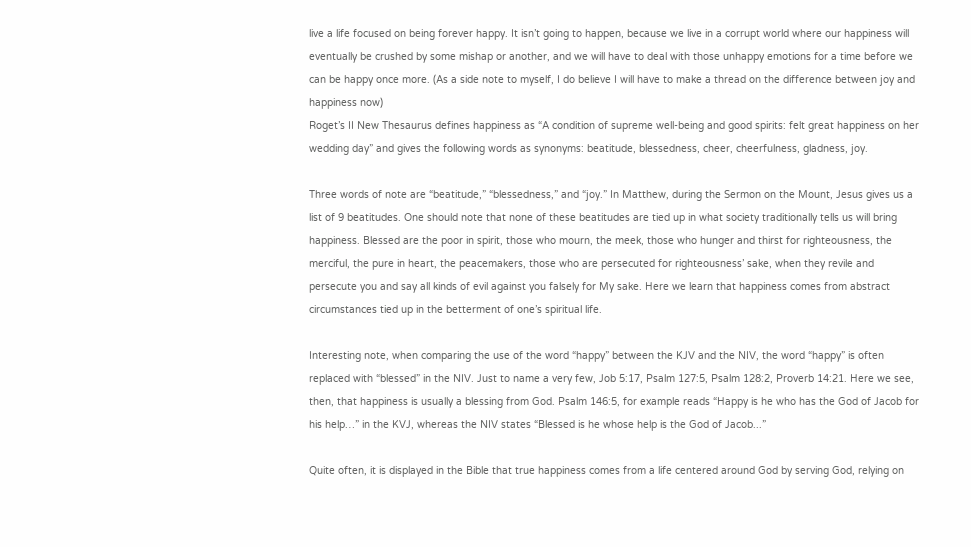live a life focused on being forever happy. It isn’t going to happen, because we live in a corrupt world where our happiness will eventually be crushed by some mishap or another, and we will have to deal with those unhappy emotions for a time before we can be happy once more. (As a side note to myself, I do believe I will have to make a thread on the difference between joy and happiness now)
Roget’s II New Thesaurus defines happiness as “A condition of supreme well-being and good spirits: felt great happiness on her wedding day” and gives the following words as synonyms: beatitude, blessedness, cheer, cheerfulness, gladness, joy.

Three words of note are “beatitude,” “blessedness,” and “joy.” In Matthew, during the Sermon on the Mount, Jesus gives us a list of 9 beatitudes. One should note that none of these beatitudes are tied up in what society traditionally tells us will bring happiness. Blessed are the poor in spirit, those who mourn, the meek, those who hunger and thirst for righteousness, the merciful, the pure in heart, the peacemakers, those who are persecuted for righteousness’ sake, when they revile and persecute you and say all kinds of evil against you falsely for My sake. Here we learn that happiness comes from abstract circumstances tied up in the betterment of one’s spiritual life.

Interesting note, when comparing the use of the word “happy” between the KJV and the NIV, the word “happy” is often replaced with “blessed” in the NIV. Just to name a very few, Job 5:17, Psalm 127:5, Psalm 128:2, Proverb 14:21. Here we see, then, that happiness is usually a blessing from God. Psalm 146:5, for example reads “Happy is he who has the God of Jacob for his help…” in the KVJ, whereas the NIV states “Blessed is he whose help is the God of Jacob...”

Quite often, it is displayed in the Bible that true happiness comes from a life centered around God by serving God, relying on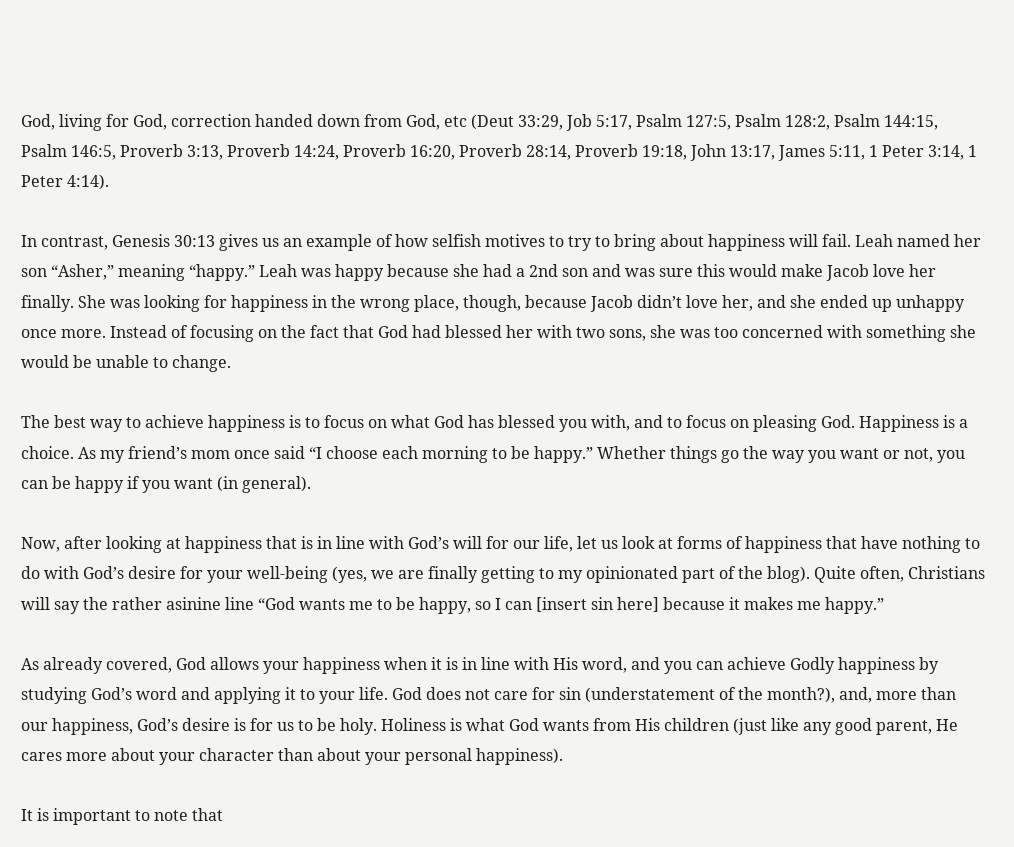God, living for God, correction handed down from God, etc (Deut 33:29, Job 5:17, Psalm 127:5, Psalm 128:2, Psalm 144:15, Psalm 146:5, Proverb 3:13, Proverb 14:24, Proverb 16:20, Proverb 28:14, Proverb 19:18, John 13:17, James 5:11, 1 Peter 3:14, 1 Peter 4:14).

In contrast, Genesis 30:13 gives us an example of how selfish motives to try to bring about happiness will fail. Leah named her son “Asher,” meaning “happy.” Leah was happy because she had a 2nd son and was sure this would make Jacob love her finally. She was looking for happiness in the wrong place, though, because Jacob didn’t love her, and she ended up unhappy once more. Instead of focusing on the fact that God had blessed her with two sons, she was too concerned with something she would be unable to change.

The best way to achieve happiness is to focus on what God has blessed you with, and to focus on pleasing God. Happiness is a choice. As my friend’s mom once said “I choose each morning to be happy.” Whether things go the way you want or not, you can be happy if you want (in general).

Now, after looking at happiness that is in line with God’s will for our life, let us look at forms of happiness that have nothing to do with God’s desire for your well-being (yes, we are finally getting to my opinionated part of the blog). Quite often, Christians will say the rather asinine line “God wants me to be happy, so I can [insert sin here] because it makes me happy.”

As already covered, God allows your happiness when it is in line with His word, and you can achieve Godly happiness by studying God’s word and applying it to your life. God does not care for sin (understatement of the month?), and, more than our happiness, God’s desire is for us to be holy. Holiness is what God wants from His children (just like any good parent, He cares more about your character than about your personal happiness).

It is important to note that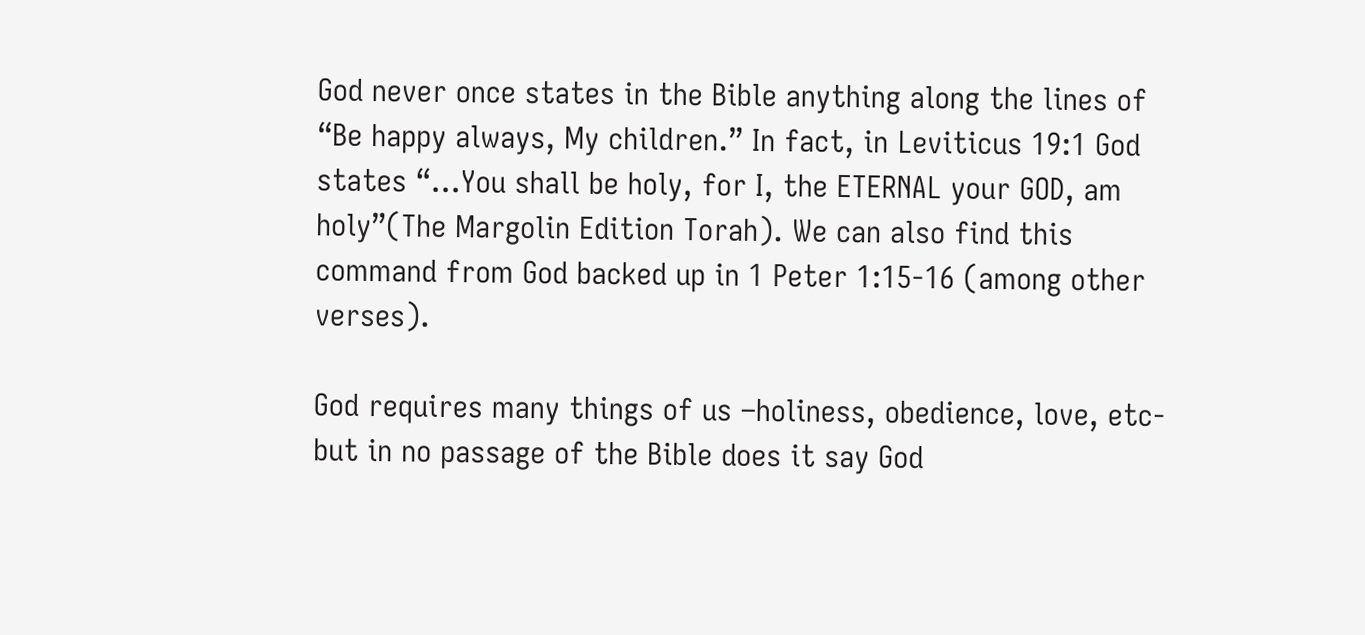God never once states in the Bible anything along the lines of “Be happy always, My children.” In fact, in Leviticus 19:1 God states “…You shall be holy, for I, the ETERNAL your GOD, am holy”(The Margolin Edition Torah). We can also find this command from God backed up in 1 Peter 1:15-16 (among other verses).

God requires many things of us –holiness, obedience, love, etc- but in no passage of the Bible does it say God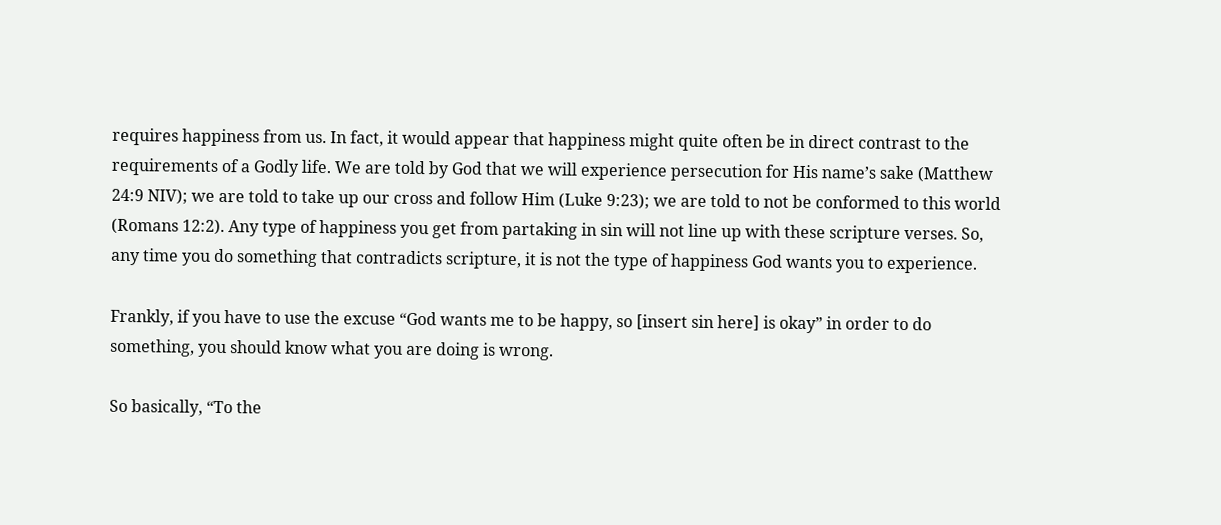requires happiness from us. In fact, it would appear that happiness might quite often be in direct contrast to the requirements of a Godly life. We are told by God that we will experience persecution for His name’s sake (Matthew 24:9 NIV); we are told to take up our cross and follow Him (Luke 9:23); we are told to not be conformed to this world (Romans 12:2). Any type of happiness you get from partaking in sin will not line up with these scripture verses. So, any time you do something that contradicts scripture, it is not the type of happiness God wants you to experience.

Frankly, if you have to use the excuse “God wants me to be happy, so [insert sin here] is okay” in order to do something, you should know what you are doing is wrong.

So basically, “To the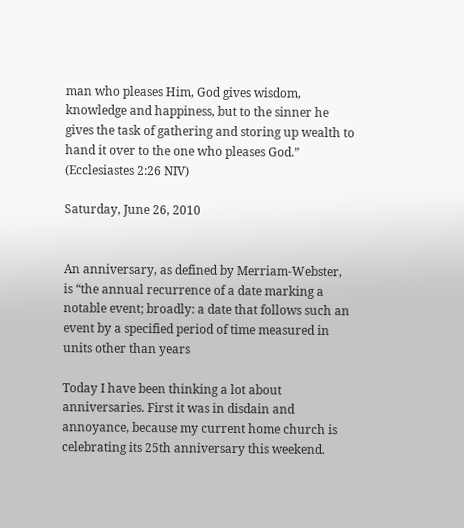man who pleases Him, God gives wisdom, knowledge and happiness, but to the sinner he gives the task of gathering and storing up wealth to hand it over to the one who pleases God.” (Ecclesiastes 2:26 NIV)

Saturday, June 26, 2010


An anniversary, as defined by Merriam-Webster, is “the annual recurrence of a date marking a notable event; broadly: a date that follows such an event by a specified period of time measured in units other than years

Today I have been thinking a lot about anniversaries. First it was in disdain and annoyance, because my current home church is celebrating its 25th anniversary this weekend.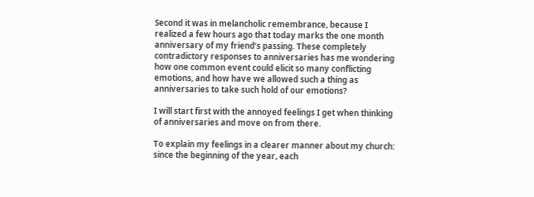Second it was in melancholic remembrance, because I realized a few hours ago that today marks the one month anniversary of my friend’s passing. These completely contradictory responses to anniversaries has me wondering how one common event could elicit so many conflicting emotions, and how have we allowed such a thing as anniversaries to take such hold of our emotions?

I will start first with the annoyed feelings I get when thinking of anniversaries and move on from there.

To explain my feelings in a clearer manner about my church: since the beginning of the year, each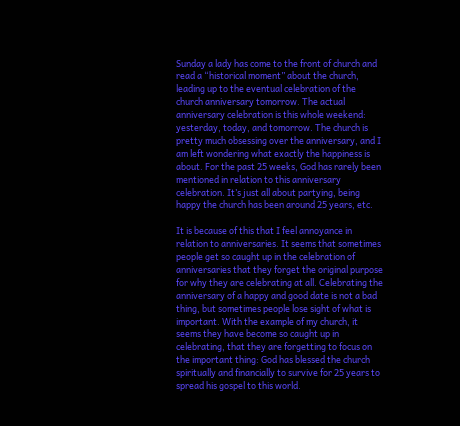Sunday a lady has come to the front of church and read a “historical moment” about the church, leading up to the eventual celebration of the church anniversary tomorrow. The actual anniversary celebration is this whole weekend: yesterday, today, and tomorrow. The church is pretty much obsessing over the anniversary, and I am left wondering what exactly the happiness is about. For the past 25 weeks, God has rarely been mentioned in relation to this anniversary celebration. It’s just all about partying, being happy the church has been around 25 years, etc.

It is because of this that I feel annoyance in relation to anniversaries. It seems that sometimes people get so caught up in the celebration of anniversaries that they forget the original purpose for why they are celebrating at all. Celebrating the anniversary of a happy and good date is not a bad thing, but sometimes people lose sight of what is important. With the example of my church, it seems they have become so caught up in celebrating, that they are forgetting to focus on the important thing: God has blessed the church spiritually and financially to survive for 25 years to spread his gospel to this world.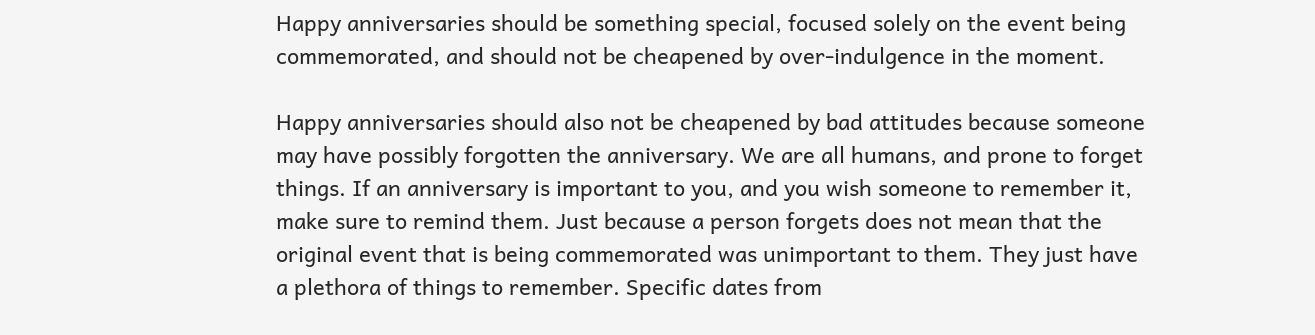Happy anniversaries should be something special, focused solely on the event being commemorated, and should not be cheapened by over-indulgence in the moment.

Happy anniversaries should also not be cheapened by bad attitudes because someone may have possibly forgotten the anniversary. We are all humans, and prone to forget things. If an anniversary is important to you, and you wish someone to remember it, make sure to remind them. Just because a person forgets does not mean that the original event that is being commemorated was unimportant to them. They just have a plethora of things to remember. Specific dates from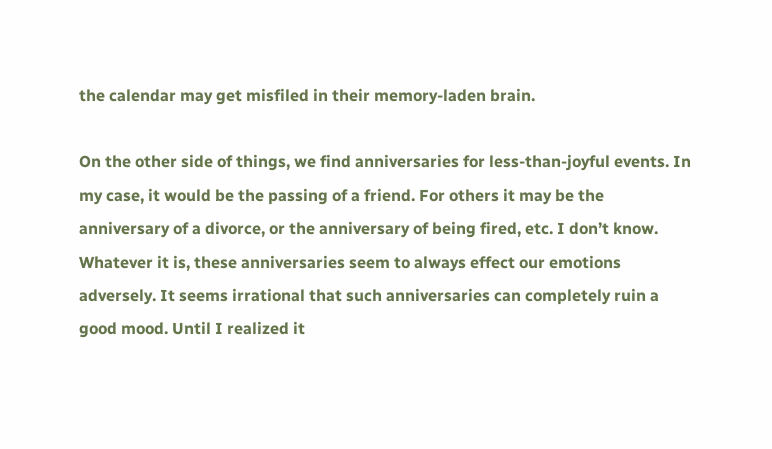the calendar may get misfiled in their memory-laden brain.

On the other side of things, we find anniversaries for less-than-joyful events. In my case, it would be the passing of a friend. For others it may be the anniversary of a divorce, or the anniversary of being fired, etc. I don’t know. Whatever it is, these anniversaries seem to always effect our emotions adversely. It seems irrational that such anniversaries can completely ruin a good mood. Until I realized it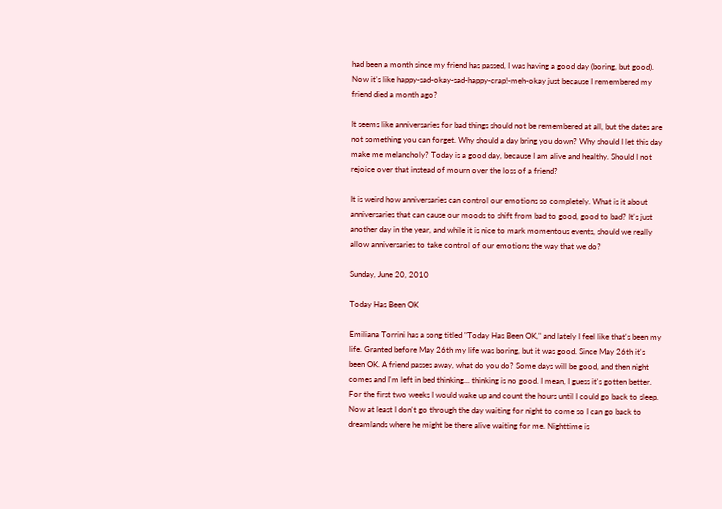had been a month since my friend has passed, I was having a good day (boring, but good). Now it’s like happy-sad-okay-sad-happy-crap!-meh-okay just because I remembered my friend died a month ago?

It seems like anniversaries for bad things should not be remembered at all, but the dates are not something you can forget. Why should a day bring you down? Why should I let this day make me melancholy? Today is a good day, because I am alive and healthy. Should I not rejoice over that instead of mourn over the loss of a friend?

It is weird how anniversaries can control our emotions so completely. What is it about anniversaries that can cause our moods to shift from bad to good, good to bad? It's just another day in the year, and while it is nice to mark momentous events, should we really allow anniversaries to take control of our emotions the way that we do?

Sunday, June 20, 2010

Today Has Been OK

Emiliana Torrini has a song titled "Today Has Been OK," and lately I feel like that's been my life. Granted before May 26th my life was boring, but it was good. Since May 26th it's been OK. A friend passes away, what do you do? Some days will be good, and then night comes and I'm left in bed thinking... thinking is no good. I mean, I guess it's gotten better. For the first two weeks I would wake up and count the hours until I could go back to sleep. Now at least I don't go through the day waiting for night to come so I can go back to dreamlands where he might be there alive waiting for me. Nighttime is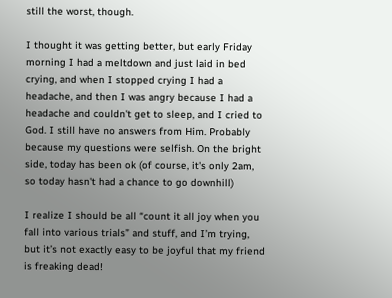still the worst, though.

I thought it was getting better, but early Friday morning I had a meltdown and just laid in bed crying, and when I stopped crying I had a headache, and then I was angry because I had a headache and couldn't get to sleep, and I cried to God. I still have no answers from Him. Probably because my questions were selfish. On the bright side, today has been ok (of course, it's only 2am, so today hasn't had a chance to go downhill)

I realize I should be all “count it all joy when you fall into various trials” and stuff, and I’m trying, but it’s not exactly easy to be joyful that my friend is freaking dead!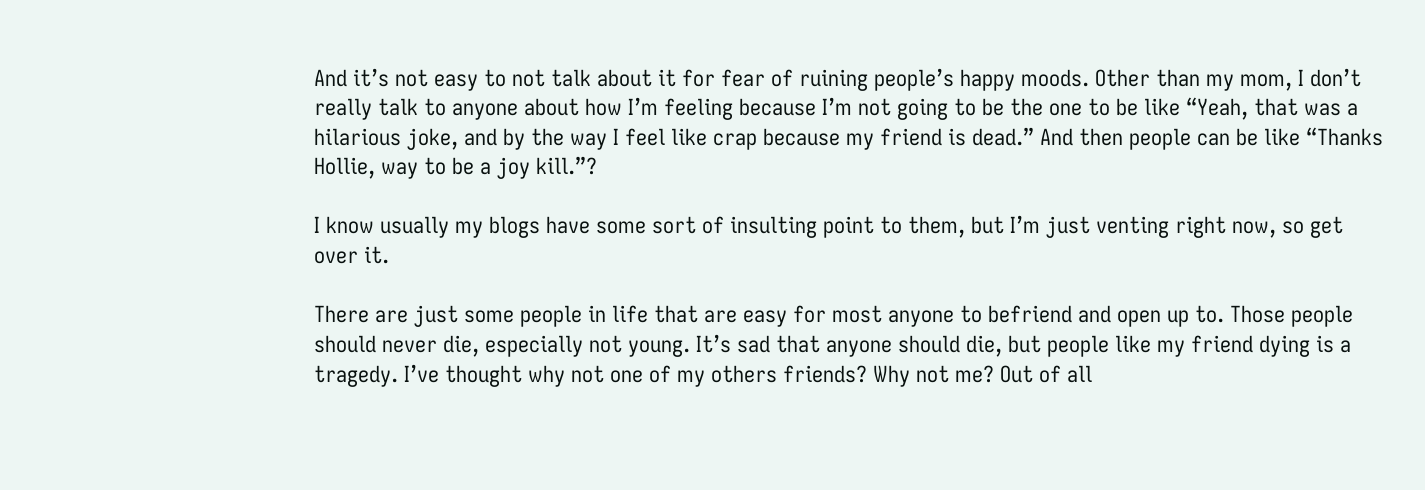And it’s not easy to not talk about it for fear of ruining people’s happy moods. Other than my mom, I don’t really talk to anyone about how I’m feeling because I’m not going to be the one to be like “Yeah, that was a hilarious joke, and by the way I feel like crap because my friend is dead.” And then people can be like “Thanks Hollie, way to be a joy kill.”?

I know usually my blogs have some sort of insulting point to them, but I’m just venting right now, so get over it.

There are just some people in life that are easy for most anyone to befriend and open up to. Those people should never die, especially not young. It’s sad that anyone should die, but people like my friend dying is a tragedy. I’ve thought why not one of my others friends? Why not me? Out of all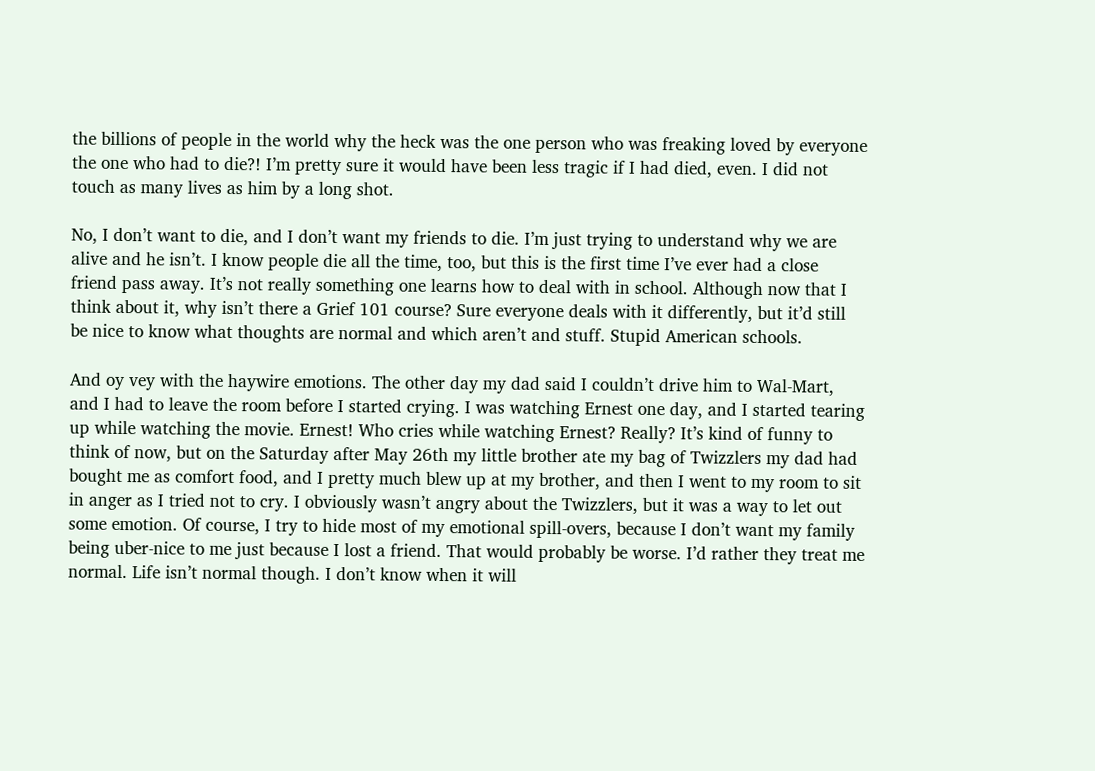the billions of people in the world why the heck was the one person who was freaking loved by everyone the one who had to die?! I’m pretty sure it would have been less tragic if I had died, even. I did not touch as many lives as him by a long shot.

No, I don’t want to die, and I don’t want my friends to die. I’m just trying to understand why we are alive and he isn’t. I know people die all the time, too, but this is the first time I’ve ever had a close friend pass away. It’s not really something one learns how to deal with in school. Although now that I think about it, why isn’t there a Grief 101 course? Sure everyone deals with it differently, but it’d still be nice to know what thoughts are normal and which aren’t and stuff. Stupid American schools.

And oy vey with the haywire emotions. The other day my dad said I couldn’t drive him to Wal-Mart, and I had to leave the room before I started crying. I was watching Ernest one day, and I started tearing up while watching the movie. Ernest! Who cries while watching Ernest? Really? It’s kind of funny to think of now, but on the Saturday after May 26th my little brother ate my bag of Twizzlers my dad had bought me as comfort food, and I pretty much blew up at my brother, and then I went to my room to sit in anger as I tried not to cry. I obviously wasn’t angry about the Twizzlers, but it was a way to let out some emotion. Of course, I try to hide most of my emotional spill-overs, because I don’t want my family being uber-nice to me just because I lost a friend. That would probably be worse. I’d rather they treat me normal. Life isn’t normal though. I don’t know when it will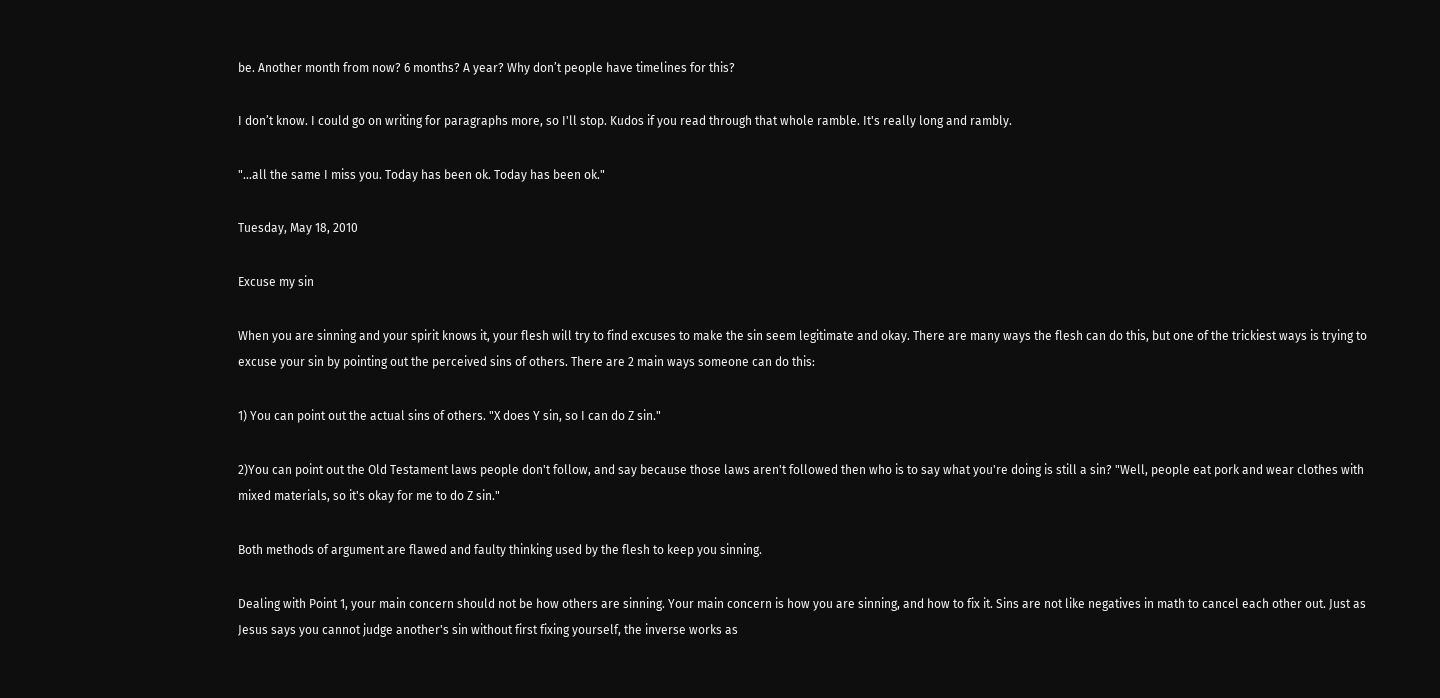be. Another month from now? 6 months? A year? Why don’t people have timelines for this?

I don’t know. I could go on writing for paragraphs more, so I'll stop. Kudos if you read through that whole ramble. It's really long and rambly.

"...all the same I miss you. Today has been ok. Today has been ok."

Tuesday, May 18, 2010

Excuse my sin

When you are sinning and your spirit knows it, your flesh will try to find excuses to make the sin seem legitimate and okay. There are many ways the flesh can do this, but one of the trickiest ways is trying to excuse your sin by pointing out the perceived sins of others. There are 2 main ways someone can do this:

1) You can point out the actual sins of others. "X does Y sin, so I can do Z sin."

2)You can point out the Old Testament laws people don't follow, and say because those laws aren't followed then who is to say what you're doing is still a sin? "Well, people eat pork and wear clothes with mixed materials, so it's okay for me to do Z sin."

Both methods of argument are flawed and faulty thinking used by the flesh to keep you sinning.

Dealing with Point 1, your main concern should not be how others are sinning. Your main concern is how you are sinning, and how to fix it. Sins are not like negatives in math to cancel each other out. Just as Jesus says you cannot judge another's sin without first fixing yourself, the inverse works as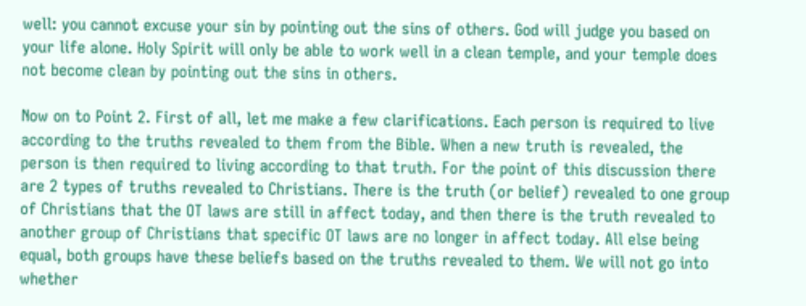well: you cannot excuse your sin by pointing out the sins of others. God will judge you based on your life alone. Holy Spirit will only be able to work well in a clean temple, and your temple does not become clean by pointing out the sins in others.

Now on to Point 2. First of all, let me make a few clarifications. Each person is required to live according to the truths revealed to them from the Bible. When a new truth is revealed, the person is then required to living according to that truth. For the point of this discussion there are 2 types of truths revealed to Christians. There is the truth (or belief) revealed to one group of Christians that the OT laws are still in affect today, and then there is the truth revealed to another group of Christians that specific OT laws are no longer in affect today. All else being equal, both groups have these beliefs based on the truths revealed to them. We will not go into whether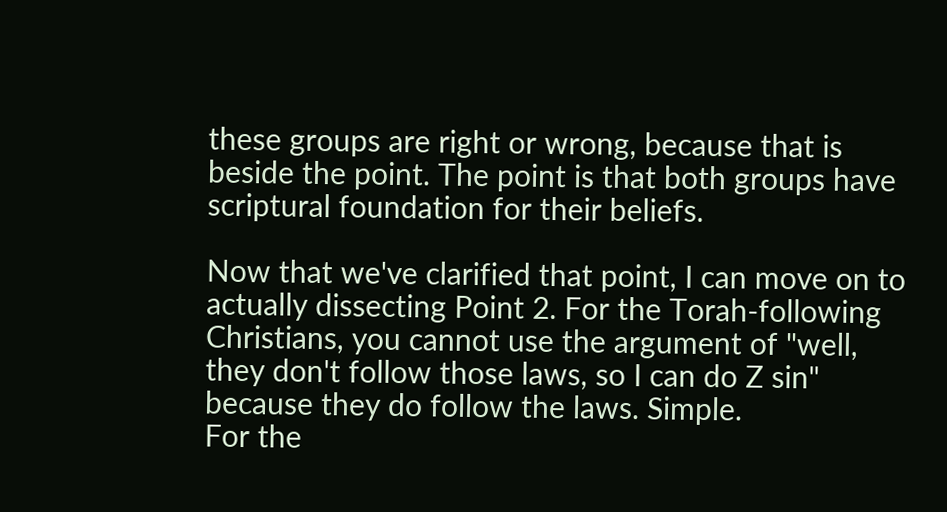these groups are right or wrong, because that is beside the point. The point is that both groups have scriptural foundation for their beliefs.

Now that we've clarified that point, I can move on to actually dissecting Point 2. For the Torah-following Christians, you cannot use the argument of "well, they don't follow those laws, so I can do Z sin" because they do follow the laws. Simple.
For the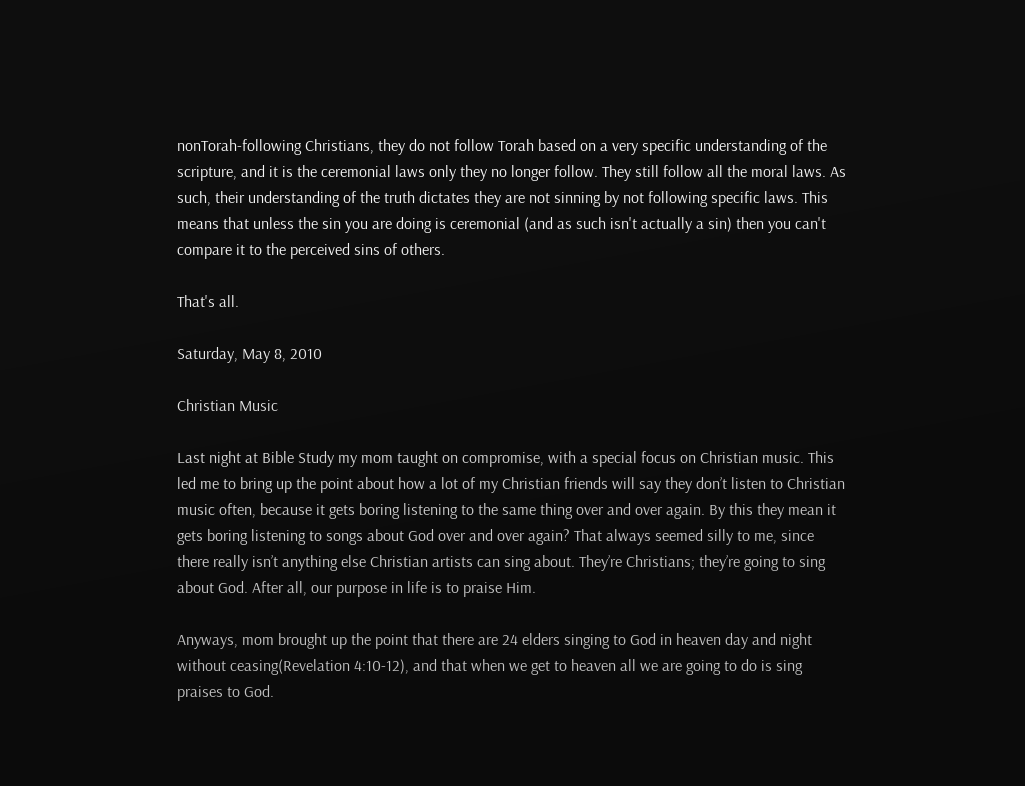nonTorah-following Christians, they do not follow Torah based on a very specific understanding of the scripture, and it is the ceremonial laws only they no longer follow. They still follow all the moral laws. As such, their understanding of the truth dictates they are not sinning by not following specific laws. This means that unless the sin you are doing is ceremonial (and as such isn't actually a sin) then you can't compare it to the perceived sins of others.

That's all.

Saturday, May 8, 2010

Christian Music

Last night at Bible Study my mom taught on compromise, with a special focus on Christian music. This led me to bring up the point about how a lot of my Christian friends will say they don’t listen to Christian music often, because it gets boring listening to the same thing over and over again. By this they mean it gets boring listening to songs about God over and over again? That always seemed silly to me, since there really isn’t anything else Christian artists can sing about. They’re Christians; they’re going to sing about God. After all, our purpose in life is to praise Him.

Anyways, mom brought up the point that there are 24 elders singing to God in heaven day and night without ceasing(Revelation 4:10-12), and that when we get to heaven all we are going to do is sing praises to God.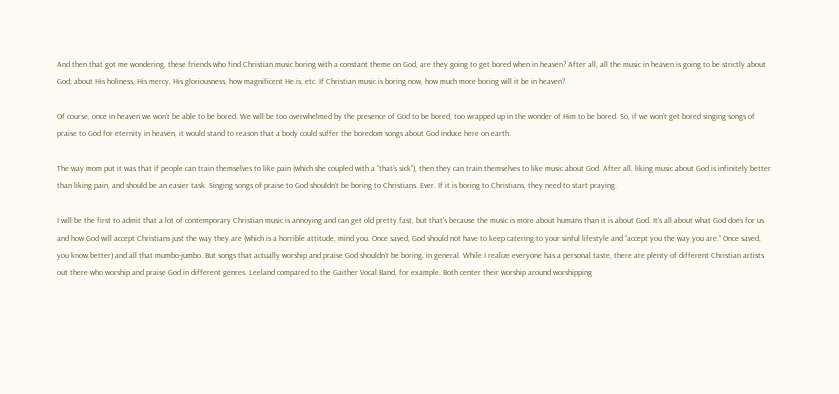And then that got me wondering, these friends who find Christian music boring with a constant theme on God, are they going to get bored when in heaven? After all, all the music in heaven is going to be strictly about God; about His holiness, His mercy, His gloriousness, how magnificent He is, etc. If Christian music is boring now, how much more boring will it be in heaven?

Of course, once in heaven we won’t be able to be bored. We will be too overwhelmed by the presence of God to be bored, too wrapped up in the wonder of Him to be bored. So, if we won’t get bored singing songs of praise to God for eternity in heaven, it would stand to reason that a body could suffer the boredom songs about God induce here on earth.

The way mom put it was that if people can train themselves to like pain (which she coupled with a “that’s sick”), then they can train themselves to like music about God. After all, liking music about God is infinitely better than liking pain, and should be an easier task. Singing songs of praise to God shouldn’t be boring to Christians. Ever. If it is boring to Christians, they need to start praying.

I will be the first to admit that a lot of contemporary Christian music is annoying and can get old pretty fast, but that’s because the music is more about humans than it is about God. It’s all about what God does for us and how God will accept Christians just the way they are (which is a horrible attitude, mind you. Once saved, God should not have to keep catering to your sinful lifestyle and “accept you the way you are.” Once saved, you know better) and all that mumbo-jumbo. But songs that actually worship and praise God shouldn’t be boring, in general. While I realize everyone has a personal taste, there are plenty of different Christian artists out there who worship and praise God in different genres. Leeland compared to the Gaither Vocal Band, for example. Both center their worship around worshipping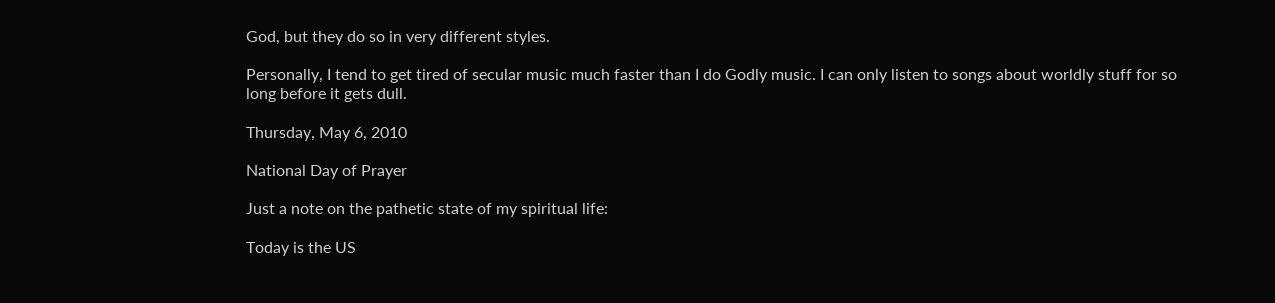God, but they do so in very different styles.

Personally, I tend to get tired of secular music much faster than I do Godly music. I can only listen to songs about worldly stuff for so long before it gets dull.

Thursday, May 6, 2010

National Day of Prayer

Just a note on the pathetic state of my spiritual life:

Today is the US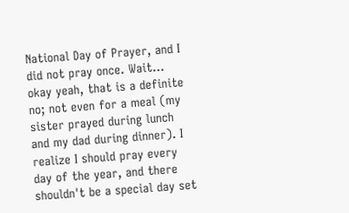National Day of Prayer, and I did not pray once. Wait... okay yeah, that is a definite no; not even for a meal (my sister prayed during lunch and my dad during dinner). I realize I should pray every day of the year, and there shouldn't be a special day set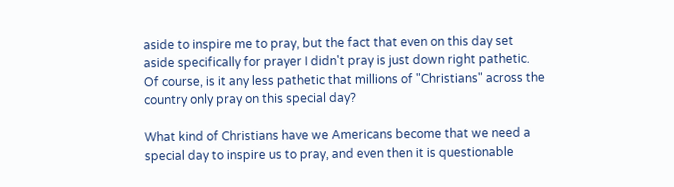aside to inspire me to pray, but the fact that even on this day set aside specifically for prayer I didn't pray is just down right pathetic. Of course, is it any less pathetic that millions of "Christians" across the country only pray on this special day?

What kind of Christians have we Americans become that we need a special day to inspire us to pray, and even then it is questionable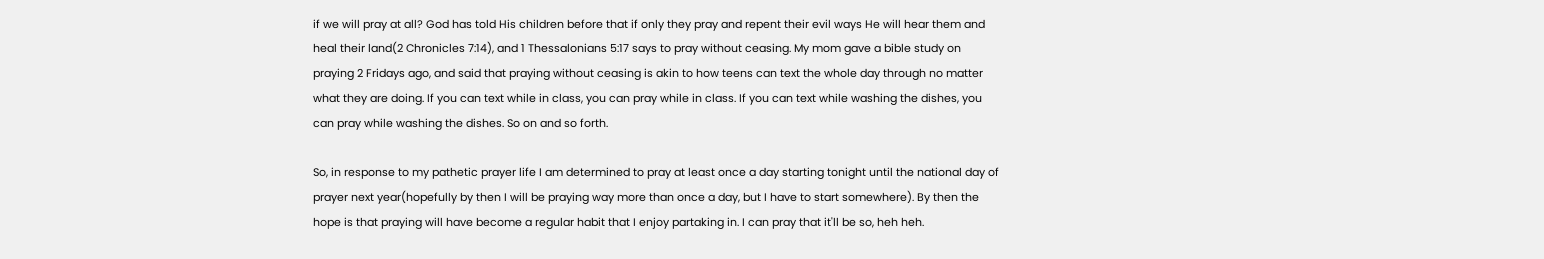if we will pray at all? God has told His children before that if only they pray and repent their evil ways He will hear them and heal their land(2 Chronicles 7:14), and 1 Thessalonians 5:17 says to pray without ceasing. My mom gave a bible study on praying 2 Fridays ago, and said that praying without ceasing is akin to how teens can text the whole day through no matter what they are doing. If you can text while in class, you can pray while in class. If you can text while washing the dishes, you can pray while washing the dishes. So on and so forth.

So, in response to my pathetic prayer life I am determined to pray at least once a day starting tonight until the national day of prayer next year(hopefully by then I will be praying way more than once a day, but I have to start somewhere). By then the hope is that praying will have become a regular habit that I enjoy partaking in. I can pray that it'll be so, heh heh.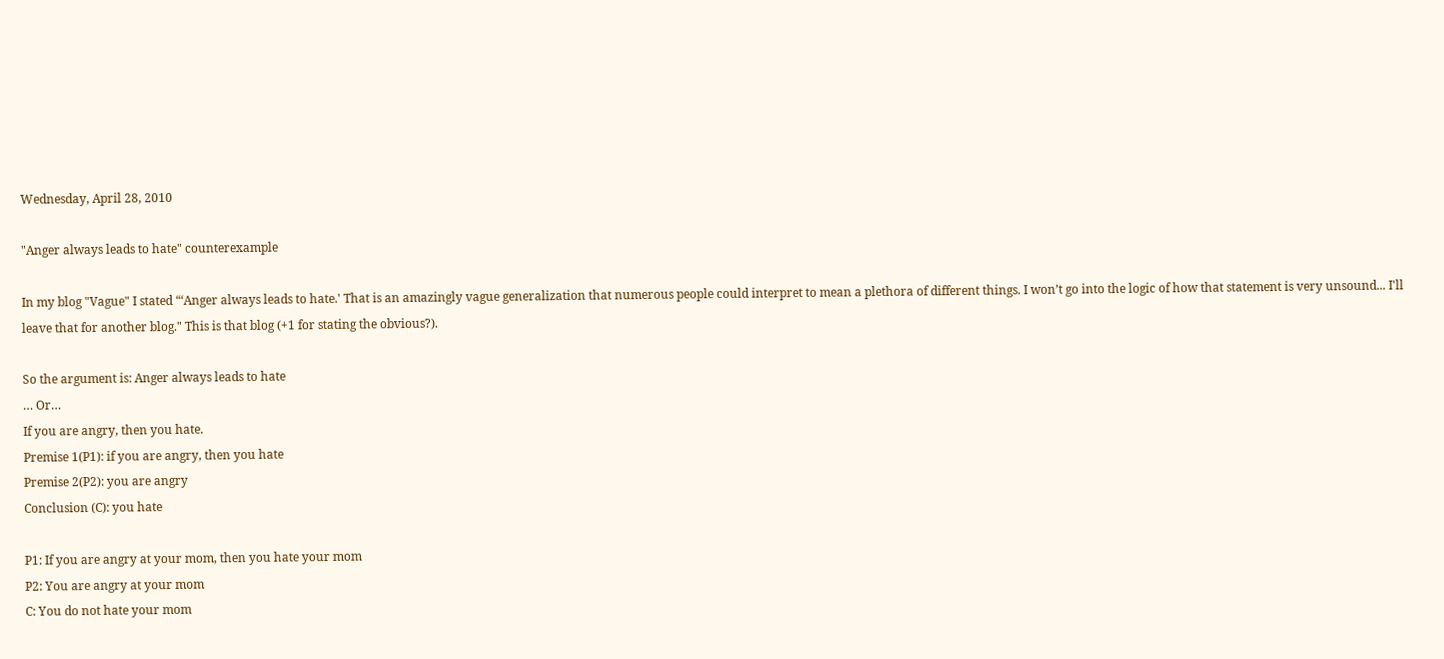Wednesday, April 28, 2010

"Anger always leads to hate" counterexample

In my blog "Vague" I stated “‘Anger always leads to hate.' That is an amazingly vague generalization that numerous people could interpret to mean a plethora of different things. I won’t go into the logic of how that statement is very unsound... I'll leave that for another blog." This is that blog (+1 for stating the obvious?).

So the argument is: Anger always leads to hate
… Or…
If you are angry, then you hate.
Premise 1(P1): if you are angry, then you hate
Premise 2(P2): you are angry
Conclusion (C): you hate

P1: If you are angry at your mom, then you hate your mom
P2: You are angry at your mom
C: You do not hate your mom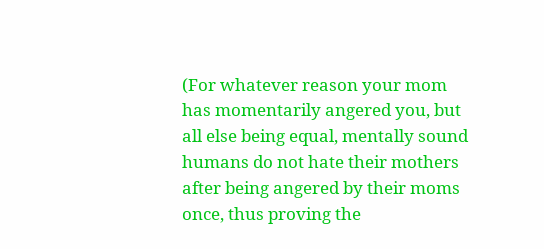(For whatever reason your mom has momentarily angered you, but all else being equal, mentally sound humans do not hate their mothers after being angered by their moms once, thus proving the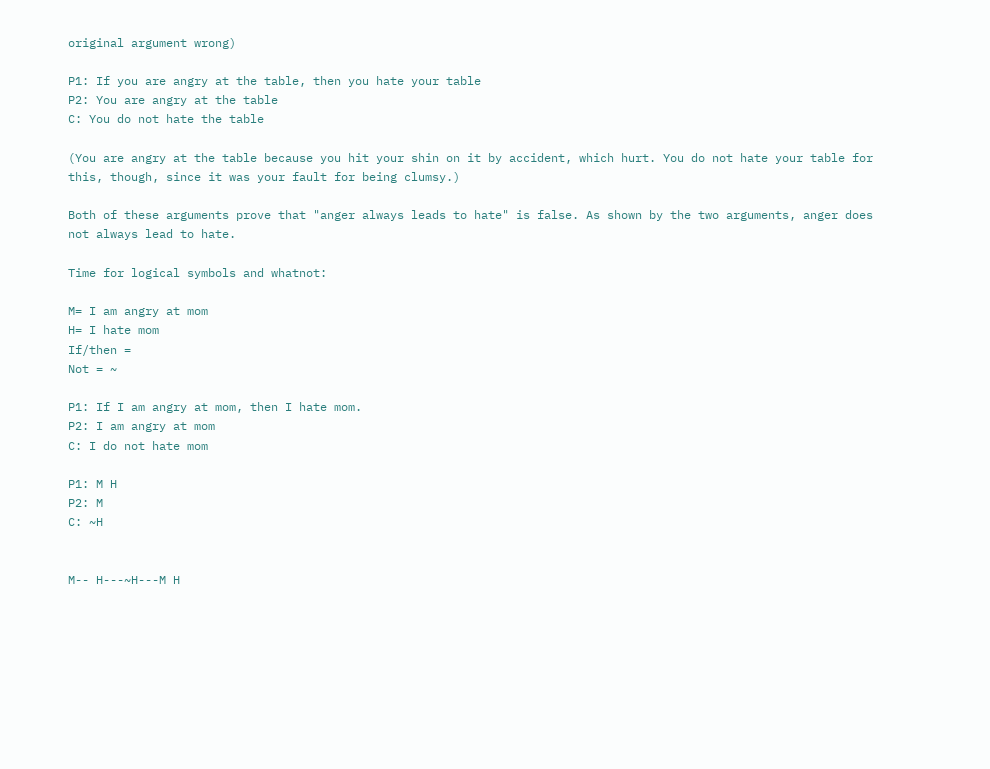original argument wrong)

P1: If you are angry at the table, then you hate your table
P2: You are angry at the table
C: You do not hate the table

(You are angry at the table because you hit your shin on it by accident, which hurt. You do not hate your table for this, though, since it was your fault for being clumsy.)

Both of these arguments prove that "anger always leads to hate" is false. As shown by the two arguments, anger does not always lead to hate.

Time for logical symbols and whatnot:

M= I am angry at mom
H= I hate mom
If/then =
Not = ~

P1: If I am angry at mom, then I hate mom.
P2: I am angry at mom
C: I do not hate mom

P1: M H
P2: M
C: ~H


M-- H---~H---M H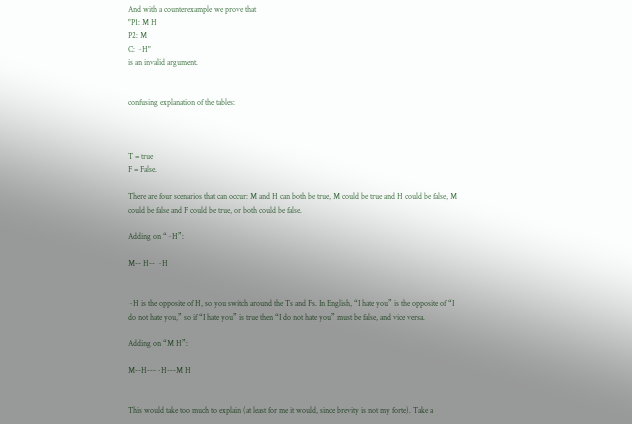And with a counterexample we prove that
"P1: M H
P2: M
C: ~H"
is an invalid argument.


confusing explanation of the tables:



T = true
F = False.

There are four scenarios that can occur: M and H can both be true, M could be true and H could be false, M could be false and F could be true, or both could be false.

Adding on “~H”:

M-- H-- ~H


~H is the opposite of H, so you switch around the Ts and Fs. In English, “I hate you” is the opposite of “I do not hate you,” so if “I hate you” is true then “I do not hate you” must be false, and vice versa.

Adding on “M H”:

M--H---~H---M H


This would take too much to explain (at least for me it would, since brevity is not my forte). Take a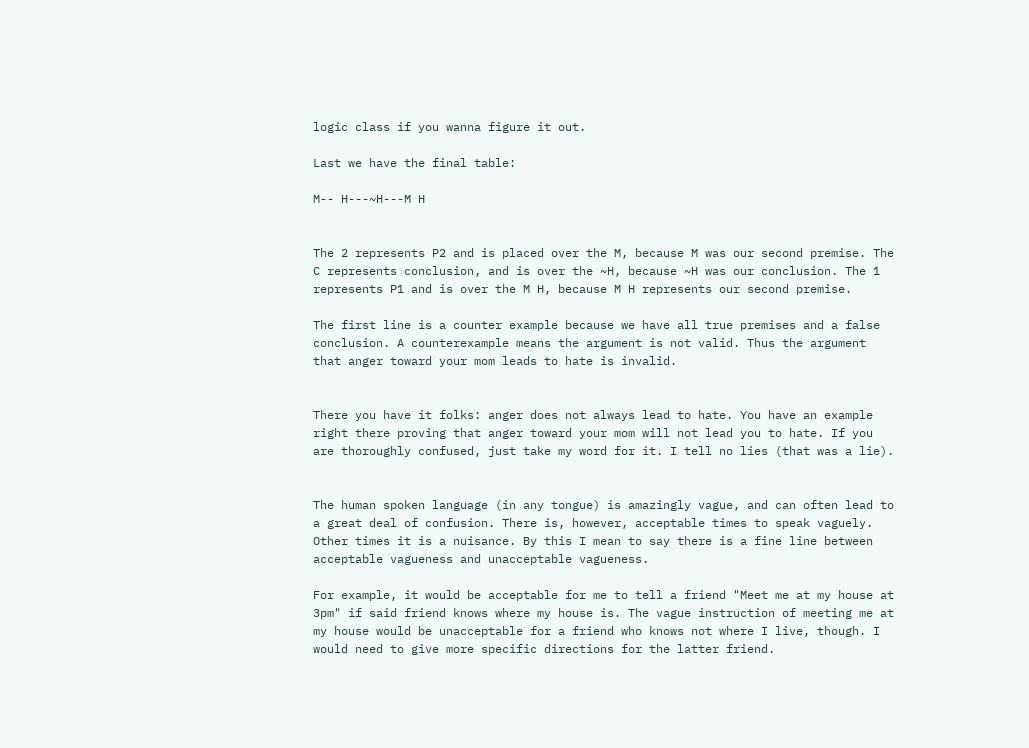logic class if you wanna figure it out.

Last we have the final table:

M-- H---~H---M H


The 2 represents P2 and is placed over the M, because M was our second premise. The C represents conclusion, and is over the ~H, because ~H was our conclusion. The 1 represents P1 and is over the M H, because M H represents our second premise.

The first line is a counter example because we have all true premises and a false conclusion. A counterexample means the argument is not valid. Thus the argument that anger toward your mom leads to hate is invalid.


There you have it folks: anger does not always lead to hate. You have an example right there proving that anger toward your mom will not lead you to hate. If you are thoroughly confused, just take my word for it. I tell no lies (that was a lie).


The human spoken language (in any tongue) is amazingly vague, and can often lead to a great deal of confusion. There is, however, acceptable times to speak vaguely. Other times it is a nuisance. By this I mean to say there is a fine line between acceptable vagueness and unacceptable vagueness.

For example, it would be acceptable for me to tell a friend "Meet me at my house at 3pm" if said friend knows where my house is. The vague instruction of meeting me at my house would be unacceptable for a friend who knows not where I live, though. I would need to give more specific directions for the latter friend.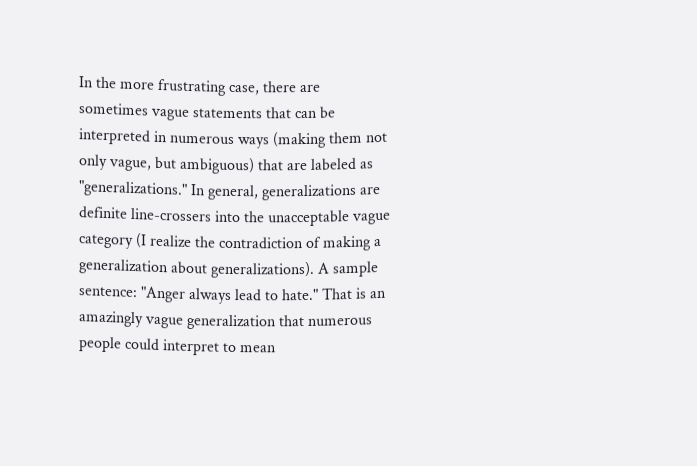In the more frustrating case, there are sometimes vague statements that can be interpreted in numerous ways (making them not only vague, but ambiguous) that are labeled as "generalizations." In general, generalizations are definite line-crossers into the unacceptable vague category (I realize the contradiction of making a generalization about generalizations). A sample sentence: "Anger always lead to hate." That is an amazingly vague generalization that numerous people could interpret to mean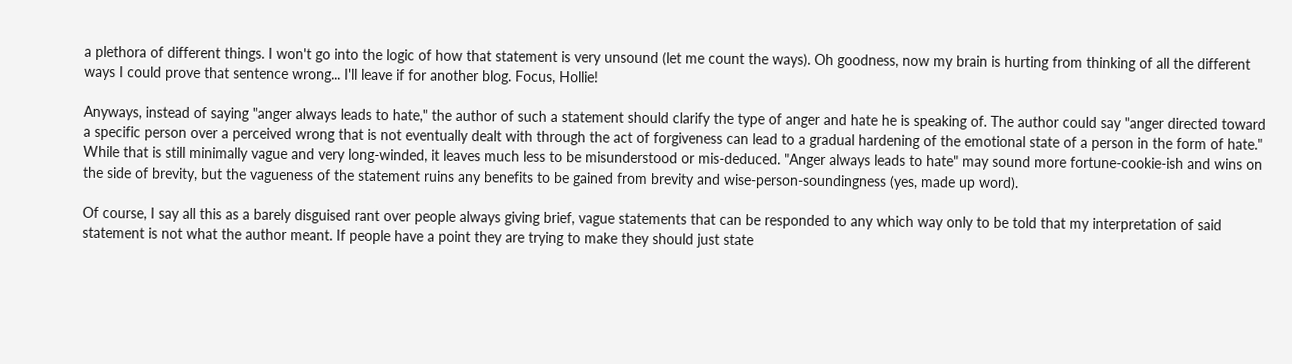a plethora of different things. I won't go into the logic of how that statement is very unsound (let me count the ways). Oh goodness, now my brain is hurting from thinking of all the different ways I could prove that sentence wrong... I'll leave if for another blog. Focus, Hollie!

Anyways, instead of saying "anger always leads to hate," the author of such a statement should clarify the type of anger and hate he is speaking of. The author could say "anger directed toward a specific person over a perceived wrong that is not eventually dealt with through the act of forgiveness can lead to a gradual hardening of the emotional state of a person in the form of hate." While that is still minimally vague and very long-winded, it leaves much less to be misunderstood or mis-deduced. "Anger always leads to hate" may sound more fortune-cookie-ish and wins on the side of brevity, but the vagueness of the statement ruins any benefits to be gained from brevity and wise-person-soundingness (yes, made up word).

Of course, I say all this as a barely disguised rant over people always giving brief, vague statements that can be responded to any which way only to be told that my interpretation of said statement is not what the author meant. If people have a point they are trying to make they should just state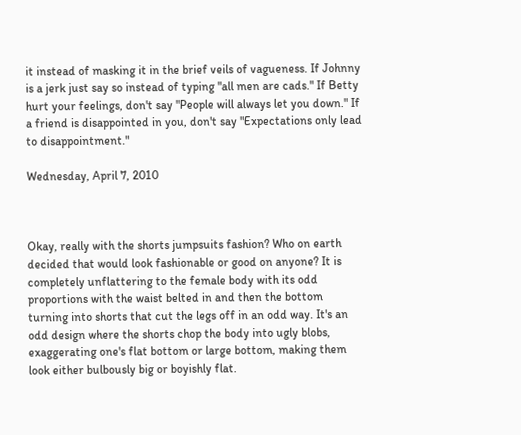it instead of masking it in the brief veils of vagueness. If Johnny is a jerk just say so instead of typing "all men are cads." If Betty hurt your feelings, don't say "People will always let you down." If a friend is disappointed in you, don't say "Expectations only lead to disappointment."

Wednesday, April 7, 2010



Okay, really with the shorts jumpsuits fashion? Who on earth decided that would look fashionable or good on anyone? It is completely unflattering to the female body with its odd proportions with the waist belted in and then the bottom turning into shorts that cut the legs off in an odd way. It's an odd design where the shorts chop the body into ugly blobs, exaggerating one's flat bottom or large bottom, making them look either bulbously big or boyishly flat.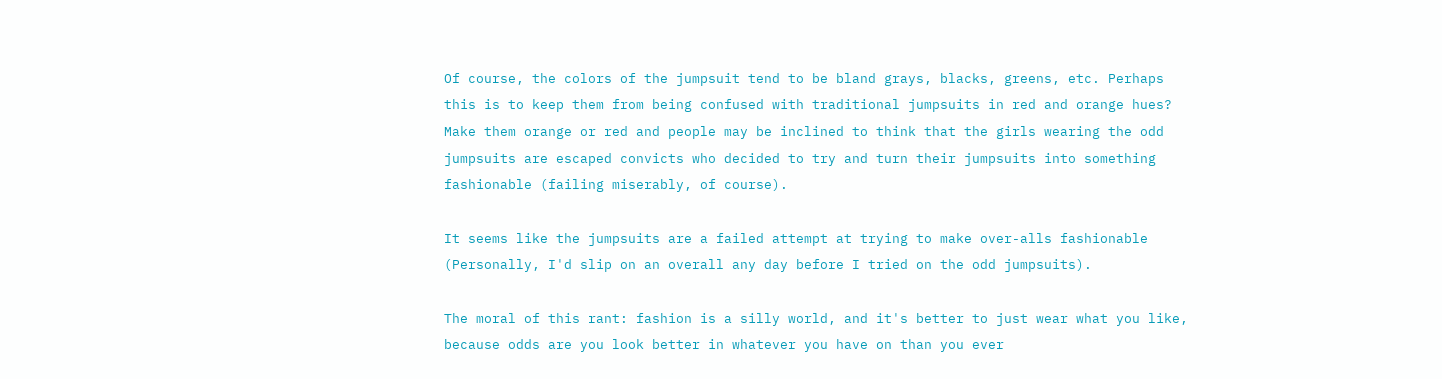Of course, the colors of the jumpsuit tend to be bland grays, blacks, greens, etc. Perhaps this is to keep them from being confused with traditional jumpsuits in red and orange hues? Make them orange or red and people may be inclined to think that the girls wearing the odd jumpsuits are escaped convicts who decided to try and turn their jumpsuits into something fashionable (failing miserably, of course).

It seems like the jumpsuits are a failed attempt at trying to make over-alls fashionable (Personally, I'd slip on an overall any day before I tried on the odd jumpsuits).

The moral of this rant: fashion is a silly world, and it's better to just wear what you like, because odds are you look better in whatever you have on than you ever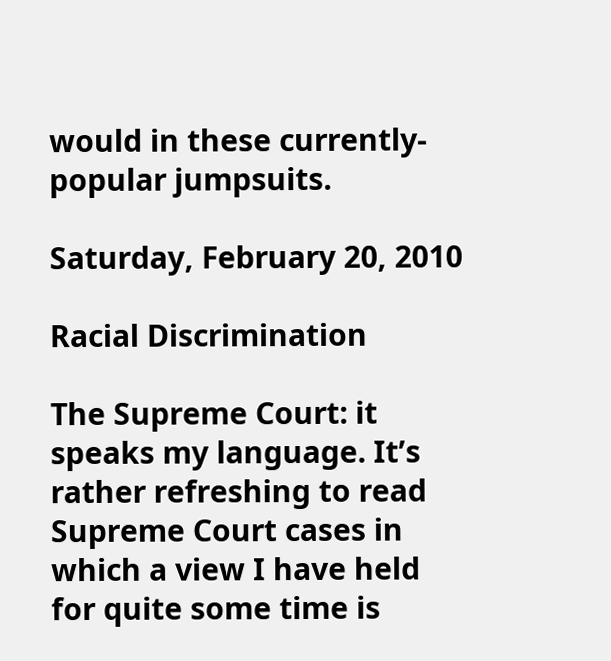would in these currently-popular jumpsuits.

Saturday, February 20, 2010

Racial Discrimination

The Supreme Court: it speaks my language. It’s rather refreshing to read Supreme Court cases in which a view I have held for quite some time is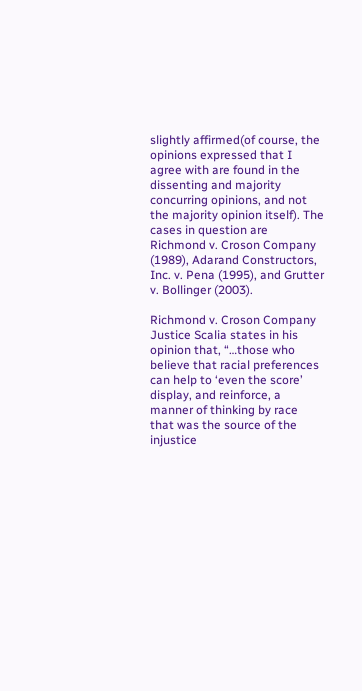slightly affirmed(of course, the opinions expressed that I agree with are found in the dissenting and majority concurring opinions, and not the majority opinion itself). The cases in question are Richmond v. Croson Company (1989), Adarand Constructors, Inc. v. Pena (1995), and Grutter v. Bollinger (2003).

Richmond v. Croson Company
Justice Scalia states in his opinion that, “…those who believe that racial preferences can help to ‘even the score’ display, and reinforce, a manner of thinking by race that was the source of the injustice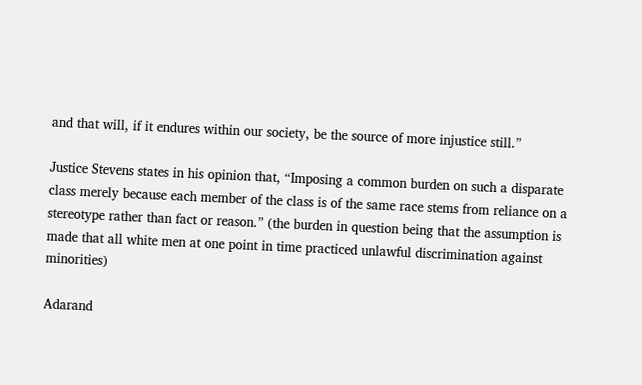and that will, if it endures within our society, be the source of more injustice still.”

Justice Stevens states in his opinion that, “Imposing a common burden on such a disparate class merely because each member of the class is of the same race stems from reliance on a stereotype rather than fact or reason.” (the burden in question being that the assumption is made that all white men at one point in time practiced unlawful discrimination against minorities)

Adarand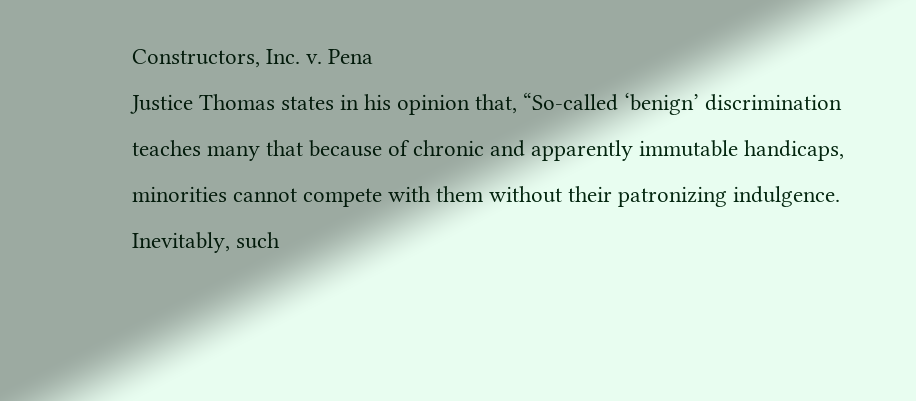Constructors, Inc. v. Pena
Justice Thomas states in his opinion that, “So-called ‘benign’ discrimination teaches many that because of chronic and apparently immutable handicaps, minorities cannot compete with them without their patronizing indulgence. Inevitably, such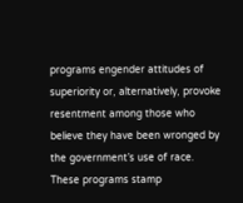programs engender attitudes of superiority or, alternatively, provoke resentment among those who believe they have been wronged by the government’s use of race. These programs stamp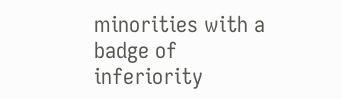minorities with a badge of inferiority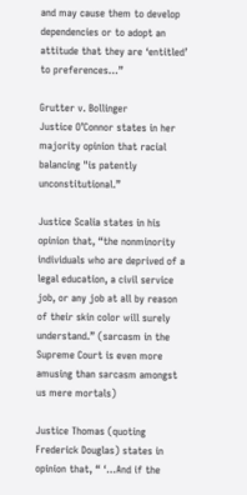and may cause them to develop dependencies or to adopt an attitude that they are ‘entitled’ to preferences…”

Grutter v. Bollinger
Justice O’Connor states in her majority opinion that racial balancing "is patently unconstitutional.”

Justice Scalia states in his opinion that, “the nonminority individuals who are deprived of a legal education, a civil service job, or any job at all by reason of their skin color will surely understand.” (sarcasm in the Supreme Court is even more amusing than sarcasm amongst us mere mortals)

Justice Thomas (quoting Frederick Douglas) states in opinion that, “ ‘…And if the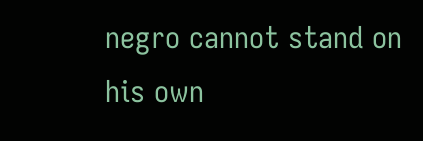negro cannot stand on his own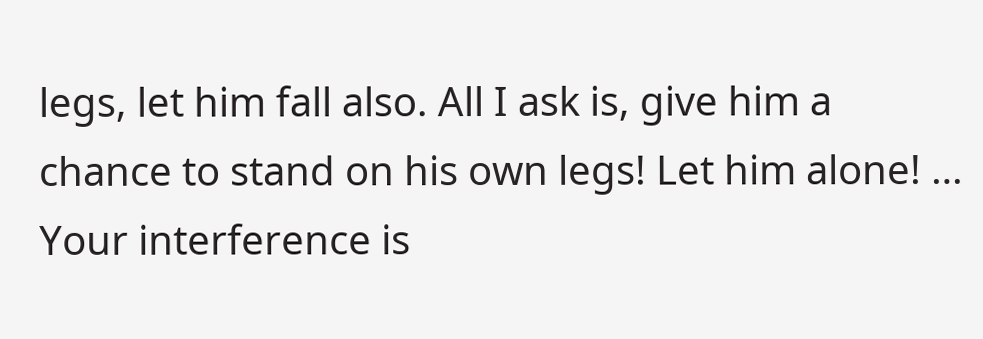legs, let him fall also. All I ask is, give him a chance to stand on his own legs! Let him alone! … Your interference is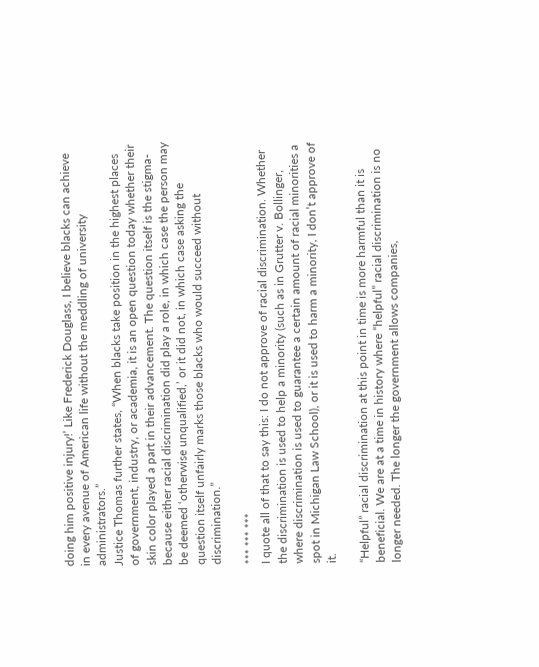doing him positive injury!’ Like Frederick Douglass, I believe blacks can achieve in every avenue of American life without the meddling of university administrators.”
Justice Thomas further states, “When blacks take position in the highest places of government, industry, or academia, it is an open question today whether their skin color played a part in their advancement. The question itself is the stigma- because either racial discrimination did play a role, in which case the person may be deemed ‘otherwise unqualified,’ or it did not, in which case asking the question itself unfairly marks those blacks who would succeed without discrimination.”

*** *** ***
I quote all of that to say this: I do not approve of racial discrimination. Whether the discrimination is used to help a minority (such as in Grutter v. Bollinger, where discrimination is used to guarantee a certain amount of racial minorities a spot in Michigan Law School), or it is used to harm a minority, I don’t approve of it.

“Helpful” racial discrimination at this point in time is more harmful than it is beneficial. We are at a time in history where “helpful” racial discrimination is no longer needed. The longer the government allows companies,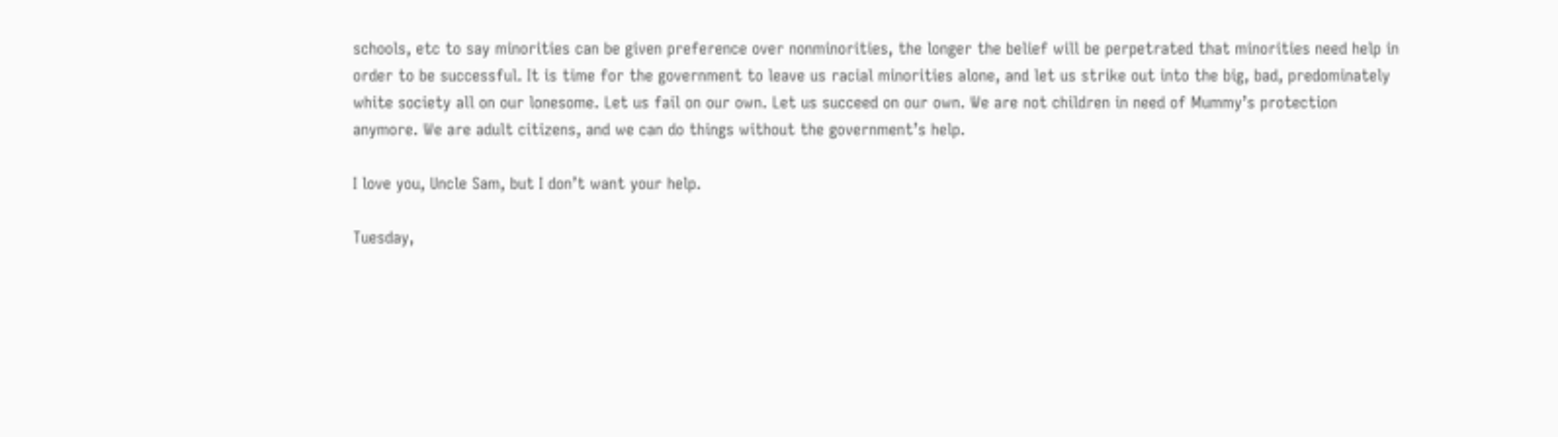schools, etc to say minorities can be given preference over nonminorities, the longer the belief will be perpetrated that minorities need help in order to be successful. It is time for the government to leave us racial minorities alone, and let us strike out into the big, bad, predominately white society all on our lonesome. Let us fail on our own. Let us succeed on our own. We are not children in need of Mummy’s protection anymore. We are adult citizens, and we can do things without the government’s help.

I love you, Uncle Sam, but I don’t want your help.

Tuesday,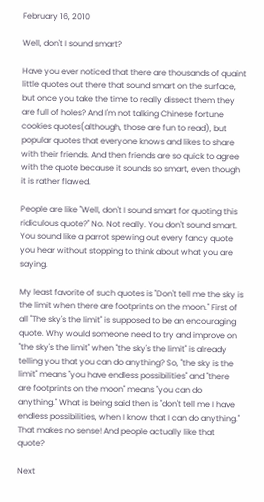February 16, 2010

Well, don't I sound smart?

Have you ever noticed that there are thousands of quaint little quotes out there that sound smart on the surface, but once you take the time to really dissect them they are full of holes? And I'm not talking Chinese fortune cookies quotes(although, those are fun to read), but popular quotes that everyone knows and likes to share with their friends. And then friends are so quick to agree with the quote because it sounds so smart, even though it is rather flawed.

People are like "Well, don't I sound smart for quoting this ridiculous quote?" No. Not really. You don't sound smart. You sound like a parrot spewing out every fancy quote you hear without stopping to think about what you are saying.

My least favorite of such quotes is "Don't tell me the sky is the limit when there are footprints on the moon." First of all "The sky's the limit" is supposed to be an encouraging quote. Why would someone need to try and improve on "the sky's the limit" when "the sky's the limit" is already telling you that you can do anything? So, "the sky is the limit" means "you have endless possibilities" and "there are footprints on the moon" means "you can do anything." What is being said then is "don't tell me I have endless possibilities, when I know that I can do anything." That makes no sense! And people actually like that quote?

Next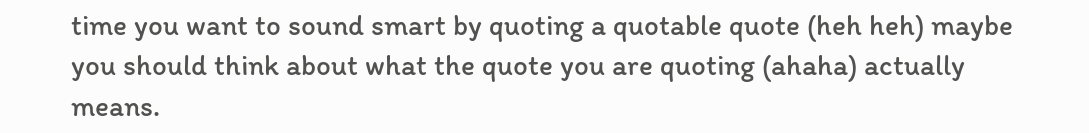time you want to sound smart by quoting a quotable quote (heh heh) maybe you should think about what the quote you are quoting (ahaha) actually means.